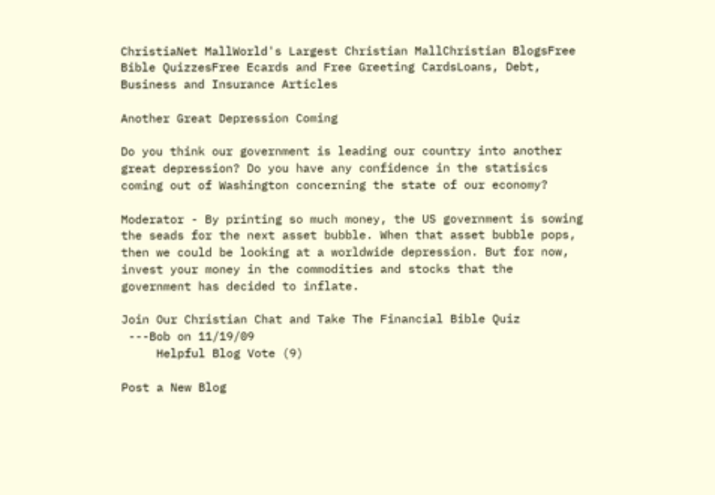ChristiaNet MallWorld's Largest Christian MallChristian BlogsFree Bible QuizzesFree Ecards and Free Greeting CardsLoans, Debt, Business and Insurance Articles

Another Great Depression Coming

Do you think our government is leading our country into another great depression? Do you have any confidence in the statisics coming out of Washington concerning the state of our economy?

Moderator - By printing so much money, the US government is sowing the seads for the next asset bubble. When that asset bubble pops, then we could be looking at a worldwide depression. But for now, invest your money in the commodities and stocks that the government has decided to inflate.

Join Our Christian Chat and Take The Financial Bible Quiz
 ---Bob on 11/19/09
     Helpful Blog Vote (9)

Post a New Blog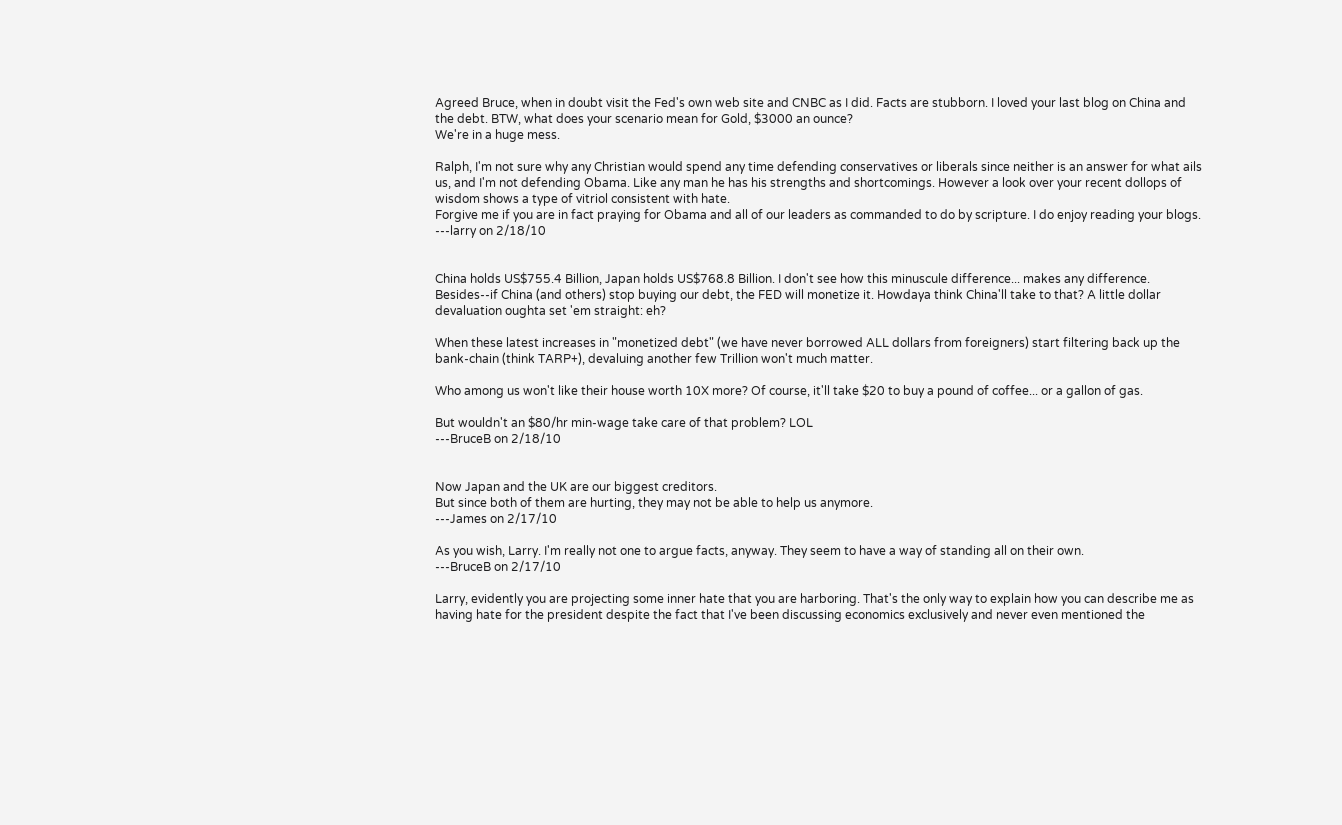Agreed Bruce, when in doubt visit the Fed's own web site and CNBC as I did. Facts are stubborn. I loved your last blog on China and the debt. BTW, what does your scenario mean for Gold, $3000 an ounce?
We're in a huge mess.

Ralph, I'm not sure why any Christian would spend any time defending conservatives or liberals since neither is an answer for what ails us, and I'm not defending Obama. Like any man he has his strengths and shortcomings. However a look over your recent dollops of wisdom shows a type of vitriol consistent with hate.
Forgive me if you are in fact praying for Obama and all of our leaders as commanded to do by scripture. I do enjoy reading your blogs.
---larry on 2/18/10


China holds US$755.4 Billion, Japan holds US$768.8 Billion. I don't see how this minuscule difference... makes any difference. Besides--if China (and others) stop buying our debt, the FED will monetize it. Howdaya think China'll take to that? A little dollar devaluation oughta set 'em straight: eh?

When these latest increases in "monetized debt" (we have never borrowed ALL dollars from foreigners) start filtering back up the bank-chain (think TARP+), devaluing another few Trillion won't much matter.

Who among us won't like their house worth 10X more? Of course, it'll take $20 to buy a pound of coffee... or a gallon of gas.

But wouldn't an $80/hr min-wage take care of that problem? LOL
---BruceB on 2/18/10


Now Japan and the UK are our biggest creditors.
But since both of them are hurting, they may not be able to help us anymore.
---James on 2/17/10

As you wish, Larry. I'm really not one to argue facts, anyway. They seem to have a way of standing all on their own.
---BruceB on 2/17/10

Larry, evidently you are projecting some inner hate that you are harboring. That's the only way to explain how you can describe me as having hate for the president despite the fact that I've been discussing economics exclusively and never even mentioned the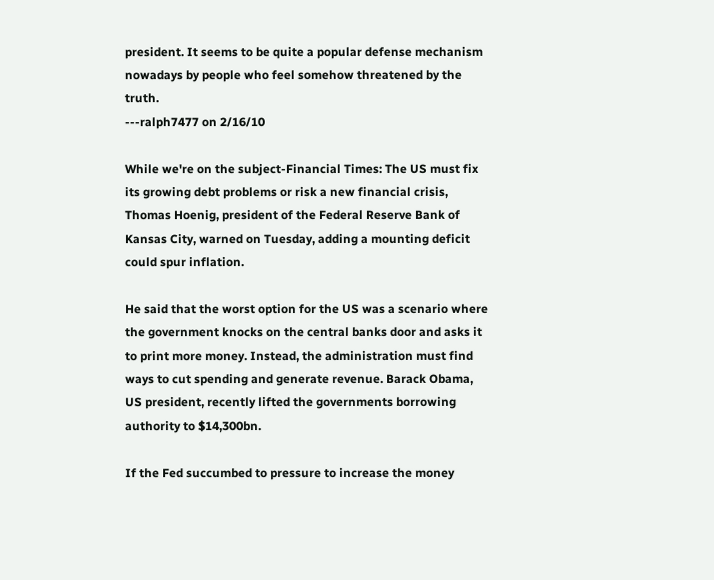president. It seems to be quite a popular defense mechanism nowadays by people who feel somehow threatened by the truth.
---ralph7477 on 2/16/10

While we're on the subject-Financial Times: The US must fix its growing debt problems or risk a new financial crisis, Thomas Hoenig, president of the Federal Reserve Bank of Kansas City, warned on Tuesday, adding a mounting deficit could spur inflation.

He said that the worst option for the US was a scenario where the government knocks on the central banks door and asks it to print more money. Instead, the administration must find ways to cut spending and generate revenue. Barack Obama, US president, recently lifted the governments borrowing authority to $14,300bn.

If the Fed succumbed to pressure to increase the money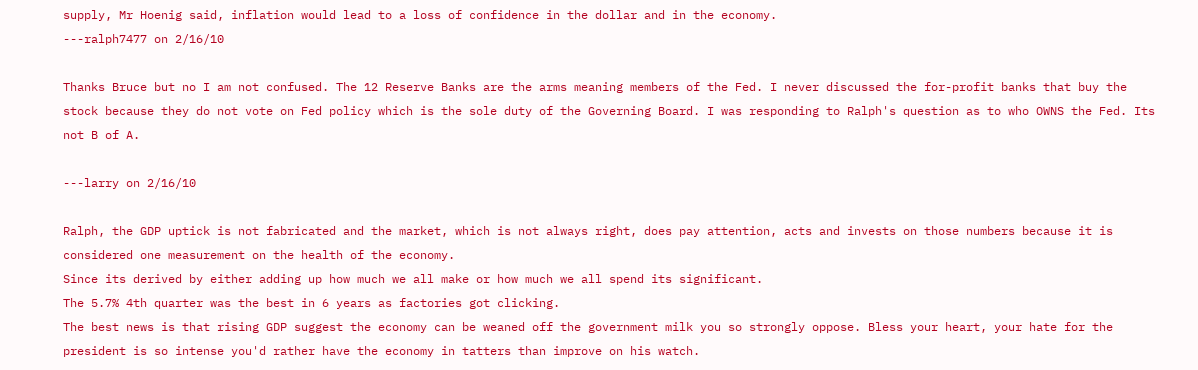supply, Mr Hoenig said, inflation would lead to a loss of confidence in the dollar and in the economy.
---ralph7477 on 2/16/10

Thanks Bruce but no I am not confused. The 12 Reserve Banks are the arms meaning members of the Fed. I never discussed the for-profit banks that buy the stock because they do not vote on Fed policy which is the sole duty of the Governing Board. I was responding to Ralph's question as to who OWNS the Fed. Its not B of A.

---larry on 2/16/10

Ralph, the GDP uptick is not fabricated and the market, which is not always right, does pay attention, acts and invests on those numbers because it is considered one measurement on the health of the economy.
Since its derived by either adding up how much we all make or how much we all spend its significant.
The 5.7% 4th quarter was the best in 6 years as factories got clicking.
The best news is that rising GDP suggest the economy can be weaned off the government milk you so strongly oppose. Bless your heart, your hate for the president is so intense you'd rather have the economy in tatters than improve on his watch.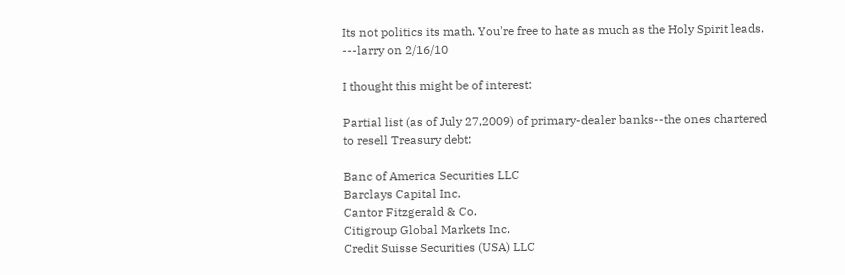Its not politics its math. You're free to hate as much as the Holy Spirit leads.
---larry on 2/16/10

I thought this might be of interest:

Partial list (as of July 27,2009) of primary-dealer banks--the ones chartered to resell Treasury debt:

Banc of America Securities LLC
Barclays Capital Inc.
Cantor Fitzgerald & Co.
Citigroup Global Markets Inc.
Credit Suisse Securities (USA) LLC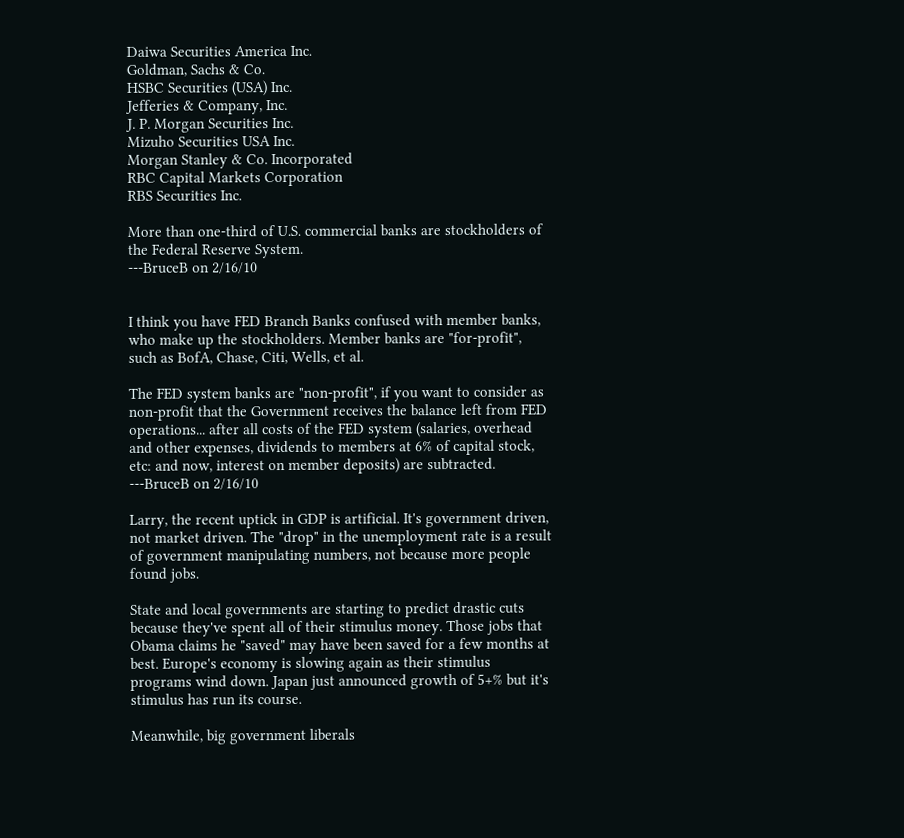Daiwa Securities America Inc.
Goldman, Sachs & Co.
HSBC Securities (USA) Inc.
Jefferies & Company, Inc.
J. P. Morgan Securities Inc.
Mizuho Securities USA Inc.
Morgan Stanley & Co. Incorporated
RBC Capital Markets Corporation
RBS Securities Inc.

More than one-third of U.S. commercial banks are stockholders of the Federal Reserve System.
---BruceB on 2/16/10


I think you have FED Branch Banks confused with member banks, who make up the stockholders. Member banks are "for-profit", such as BofA, Chase, Citi, Wells, et al.

The FED system banks are "non-profit", if you want to consider as non-profit that the Government receives the balance left from FED operations... after all costs of the FED system (salaries, overhead and other expenses, dividends to members at 6% of capital stock, etc: and now, interest on member deposits) are subtracted.
---BruceB on 2/16/10

Larry, the recent uptick in GDP is artificial. It's government driven, not market driven. The "drop" in the unemployment rate is a result of government manipulating numbers, not because more people found jobs.

State and local governments are starting to predict drastic cuts because they've spent all of their stimulus money. Those jobs that Obama claims he "saved" may have been saved for a few months at best. Europe's economy is slowing again as their stimulus programs wind down. Japan just announced growth of 5+% but it's stimulus has run its course.

Meanwhile, big government liberals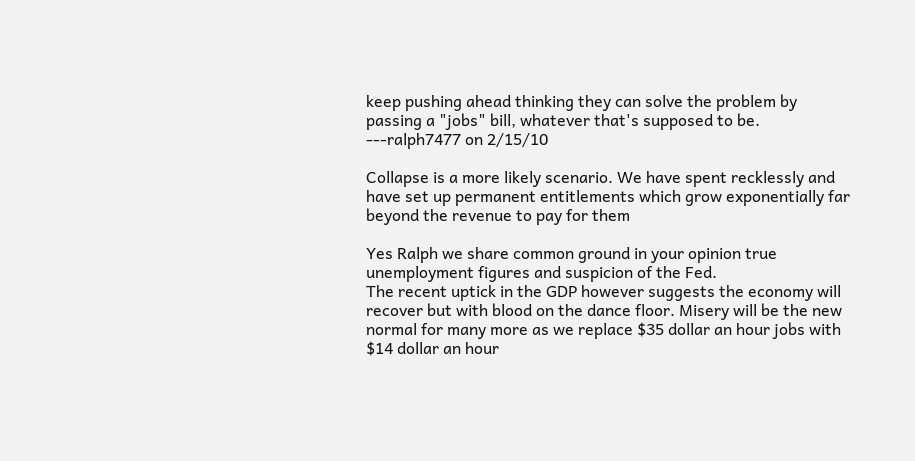keep pushing ahead thinking they can solve the problem by passing a "jobs" bill, whatever that's supposed to be.
---ralph7477 on 2/15/10

Collapse is a more likely scenario. We have spent recklessly and have set up permanent entitlements which grow exponentially far beyond the revenue to pay for them

Yes Ralph we share common ground in your opinion true unemployment figures and suspicion of the Fed.
The recent uptick in the GDP however suggests the economy will recover but with blood on the dance floor. Misery will be the new normal for many more as we replace $35 dollar an hour jobs with $14 dollar an hour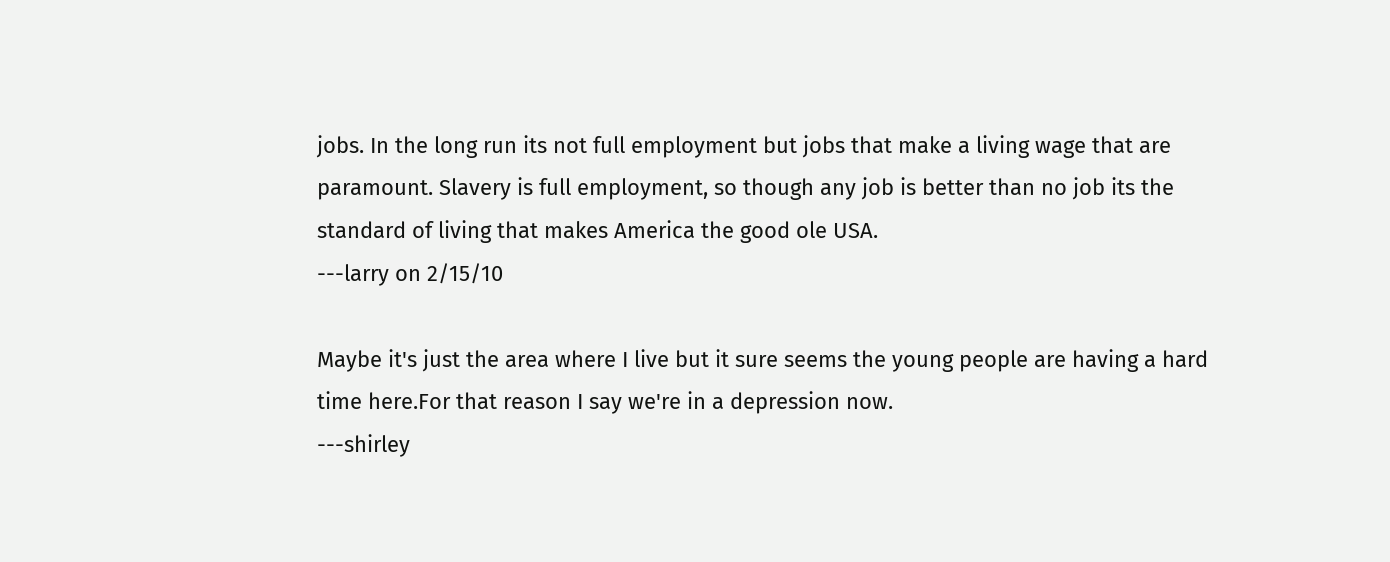jobs. In the long run its not full employment but jobs that make a living wage that are paramount. Slavery is full employment, so though any job is better than no job its the standard of living that makes America the good ole USA.
---larry on 2/15/10

Maybe it's just the area where I live but it sure seems the young people are having a hard time here.For that reason I say we're in a depression now.
---shirley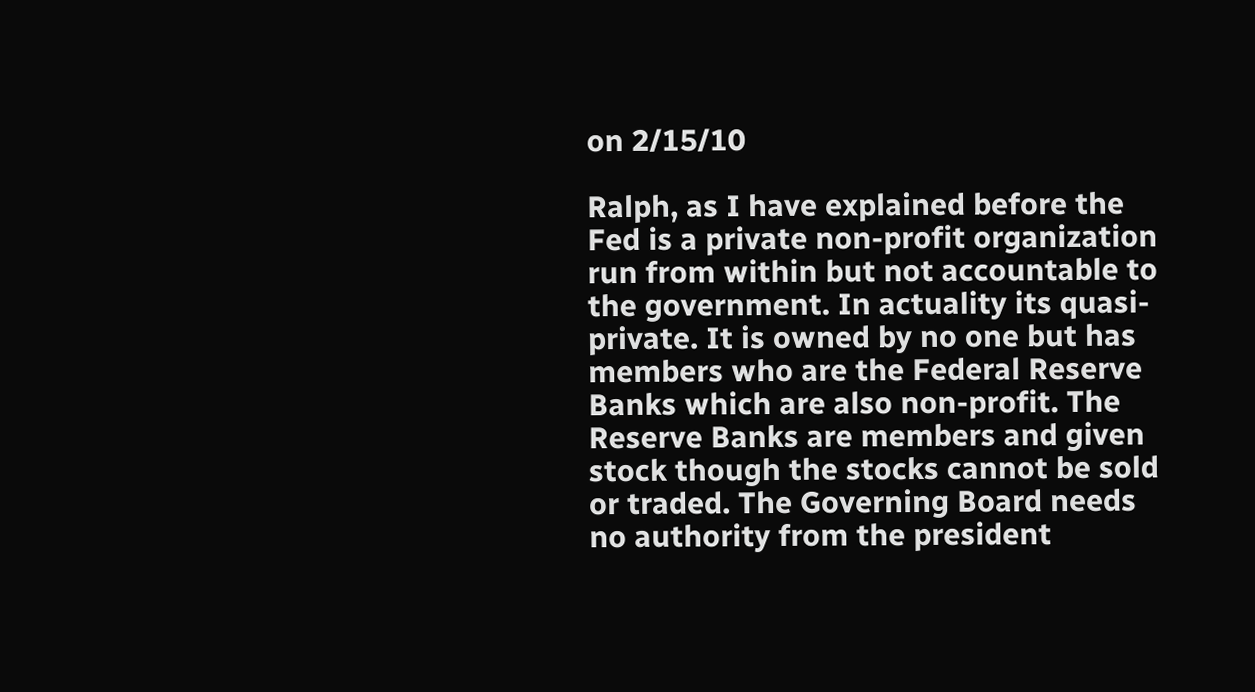on 2/15/10

Ralph, as I have explained before the Fed is a private non-profit organization run from within but not accountable to the government. In actuality its quasi-private. It is owned by no one but has members who are the Federal Reserve Banks which are also non-profit. The Reserve Banks are members and given stock though the stocks cannot be sold or traded. The Governing Board needs no authority from the president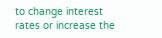to change interest rates or increase the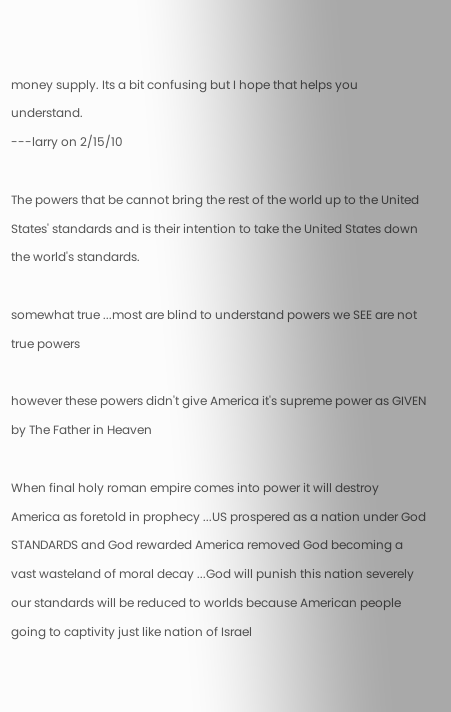money supply. Its a bit confusing but I hope that helps you understand.
---larry on 2/15/10

The powers that be cannot bring the rest of the world up to the United States' standards and is their intention to take the United States down the world's standards.

somewhat true ...most are blind to understand powers we SEE are not true powers

however these powers didn't give America it's supreme power as GIVEN by The Father in Heaven

When final holy roman empire comes into power it will destroy America as foretold in prophecy ...US prospered as a nation under God STANDARDS and God rewarded America removed God becoming a vast wasteland of moral decay ...God will punish this nation severely our standards will be reduced to worlds because American people going to captivity just like nation of Israel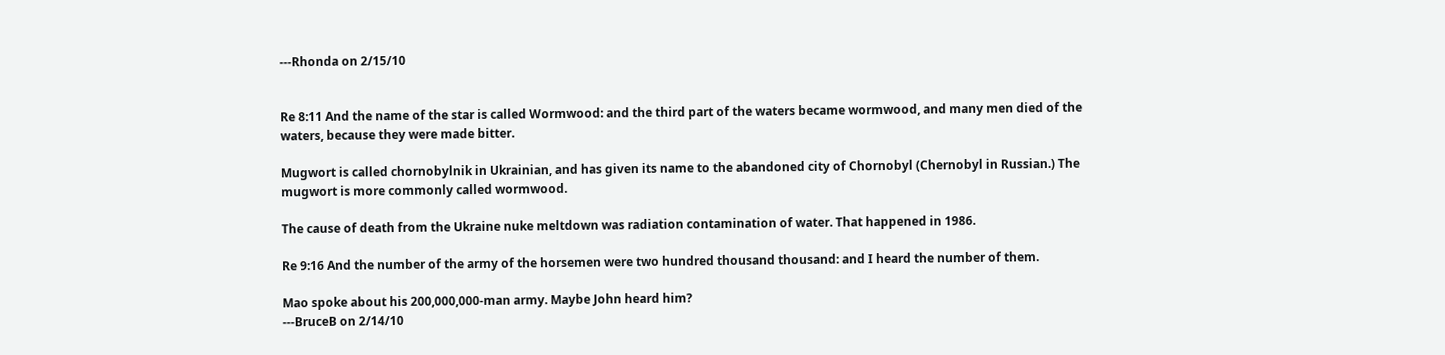---Rhonda on 2/15/10


Re 8:11 And the name of the star is called Wormwood: and the third part of the waters became wormwood, and many men died of the waters, because they were made bitter.

Mugwort is called chornobylnik in Ukrainian, and has given its name to the abandoned city of Chornobyl (Chernobyl in Russian.) The mugwort is more commonly called wormwood.

The cause of death from the Ukraine nuke meltdown was radiation contamination of water. That happened in 1986.

Re 9:16 And the number of the army of the horsemen were two hundred thousand thousand: and I heard the number of them.

Mao spoke about his 200,000,000-man army. Maybe John heard him?
---BruceB on 2/14/10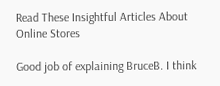Read These Insightful Articles About Online Stores

Good job of explaining BruceB. I think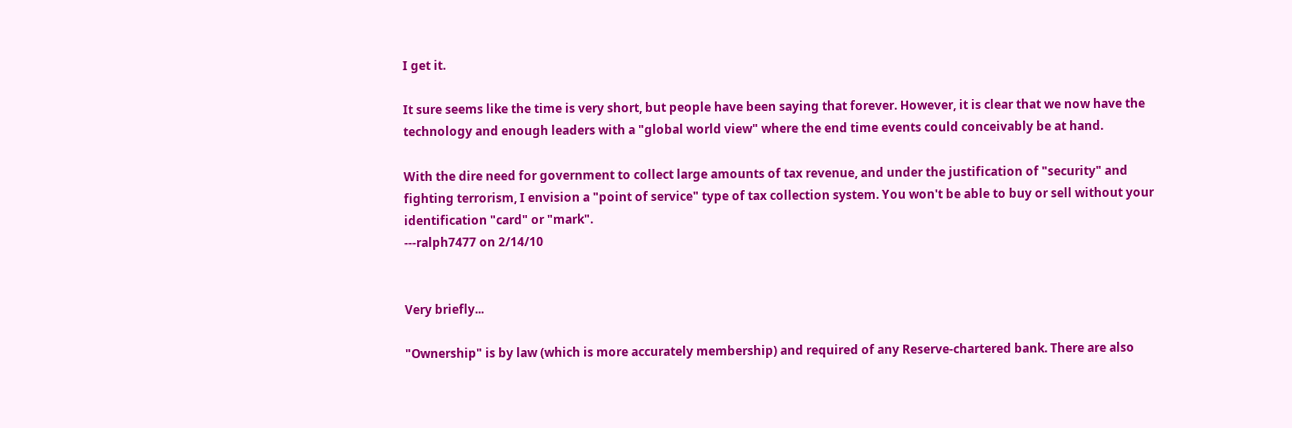I get it.

It sure seems like the time is very short, but people have been saying that forever. However, it is clear that we now have the technology and enough leaders with a "global world view" where the end time events could conceivably be at hand.

With the dire need for government to collect large amounts of tax revenue, and under the justification of "security" and fighting terrorism, I envision a "point of service" type of tax collection system. You won't be able to buy or sell without your identification "card" or "mark".
---ralph7477 on 2/14/10


Very briefly...

"Ownership" is by law (which is more accurately membership) and required of any Reserve-chartered bank. There are also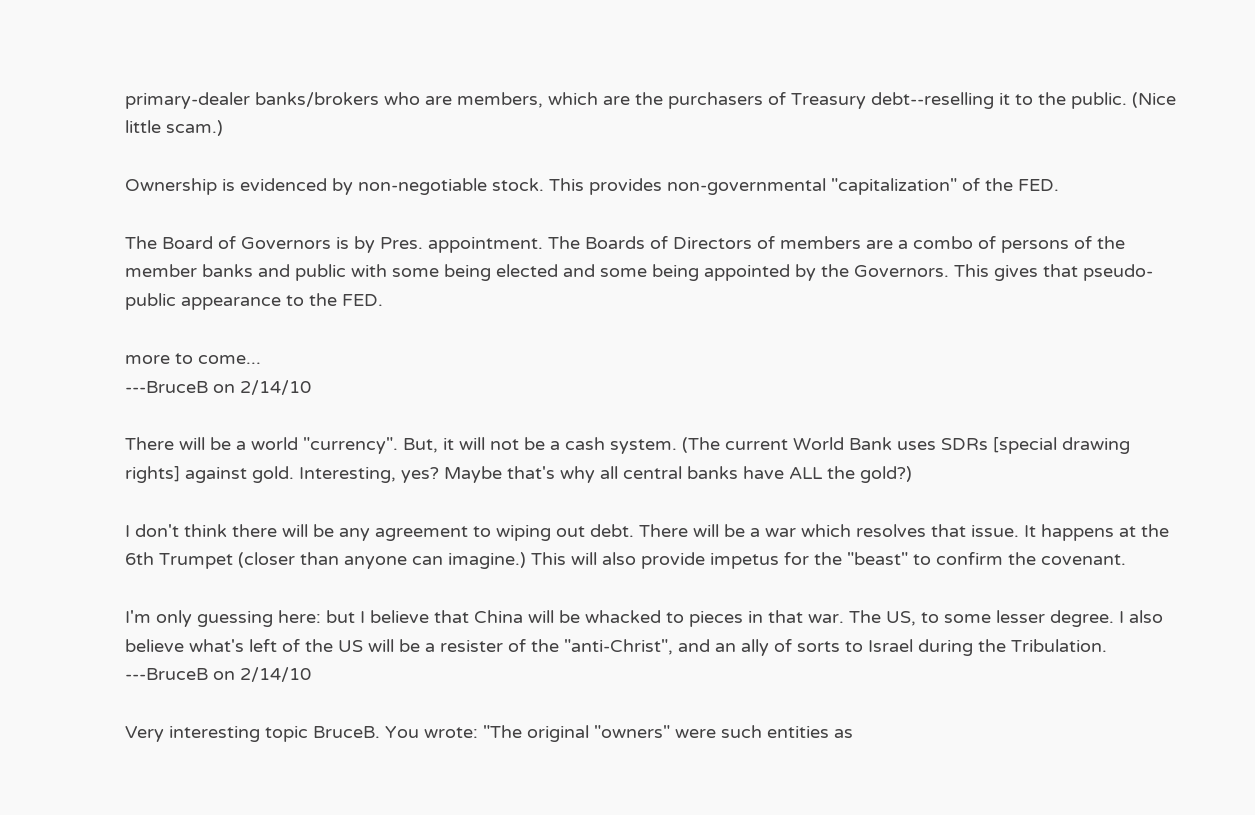primary-dealer banks/brokers who are members, which are the purchasers of Treasury debt--reselling it to the public. (Nice little scam.)

Ownership is evidenced by non-negotiable stock. This provides non-governmental "capitalization" of the FED.

The Board of Governors is by Pres. appointment. The Boards of Directors of members are a combo of persons of the member banks and public with some being elected and some being appointed by the Governors. This gives that pseudo-public appearance to the FED.

more to come...
---BruceB on 2/14/10

There will be a world "currency". But, it will not be a cash system. (The current World Bank uses SDRs [special drawing rights] against gold. Interesting, yes? Maybe that's why all central banks have ALL the gold?)

I don't think there will be any agreement to wiping out debt. There will be a war which resolves that issue. It happens at the 6th Trumpet (closer than anyone can imagine.) This will also provide impetus for the "beast" to confirm the covenant.

I'm only guessing here: but I believe that China will be whacked to pieces in that war. The US, to some lesser degree. I also believe what's left of the US will be a resister of the "anti-Christ", and an ally of sorts to Israel during the Tribulation.
---BruceB on 2/14/10

Very interesting topic BruceB. You wrote: "The original "owners" were such entities as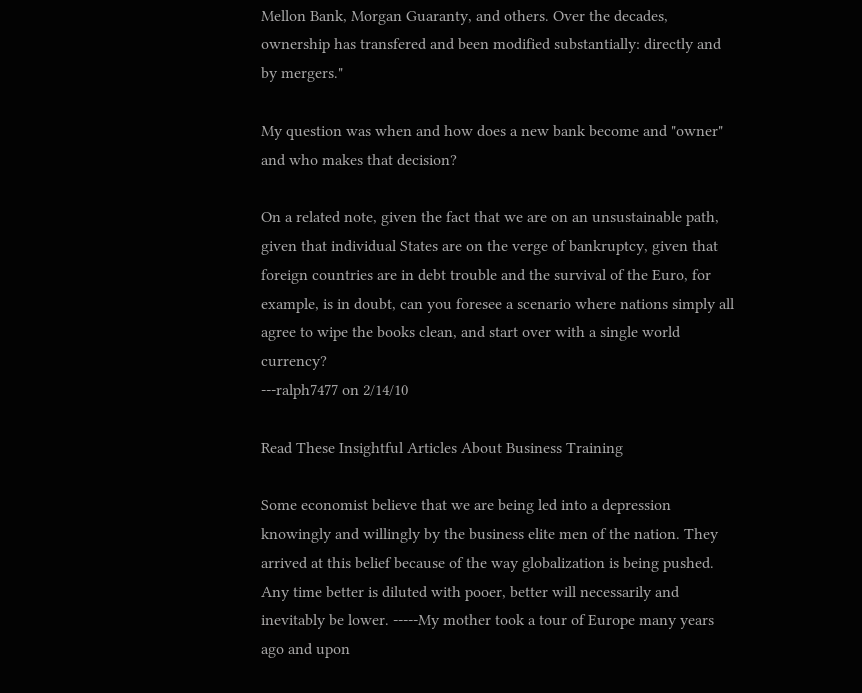Mellon Bank, Morgan Guaranty, and others. Over the decades, ownership has transfered and been modified substantially: directly and by mergers."

My question was when and how does a new bank become and "owner" and who makes that decision?

On a related note, given the fact that we are on an unsustainable path, given that individual States are on the verge of bankruptcy, given that foreign countries are in debt trouble and the survival of the Euro, for example, is in doubt, can you foresee a scenario where nations simply all agree to wipe the books clean, and start over with a single world currency?
---ralph7477 on 2/14/10

Read These Insightful Articles About Business Training

Some economist believe that we are being led into a depression knowingly and willingly by the business elite men of the nation. They arrived at this belief because of the way globalization is being pushed. Any time better is diluted with pooer, better will necessarily and inevitably be lower. -----My mother took a tour of Europe many years ago and upon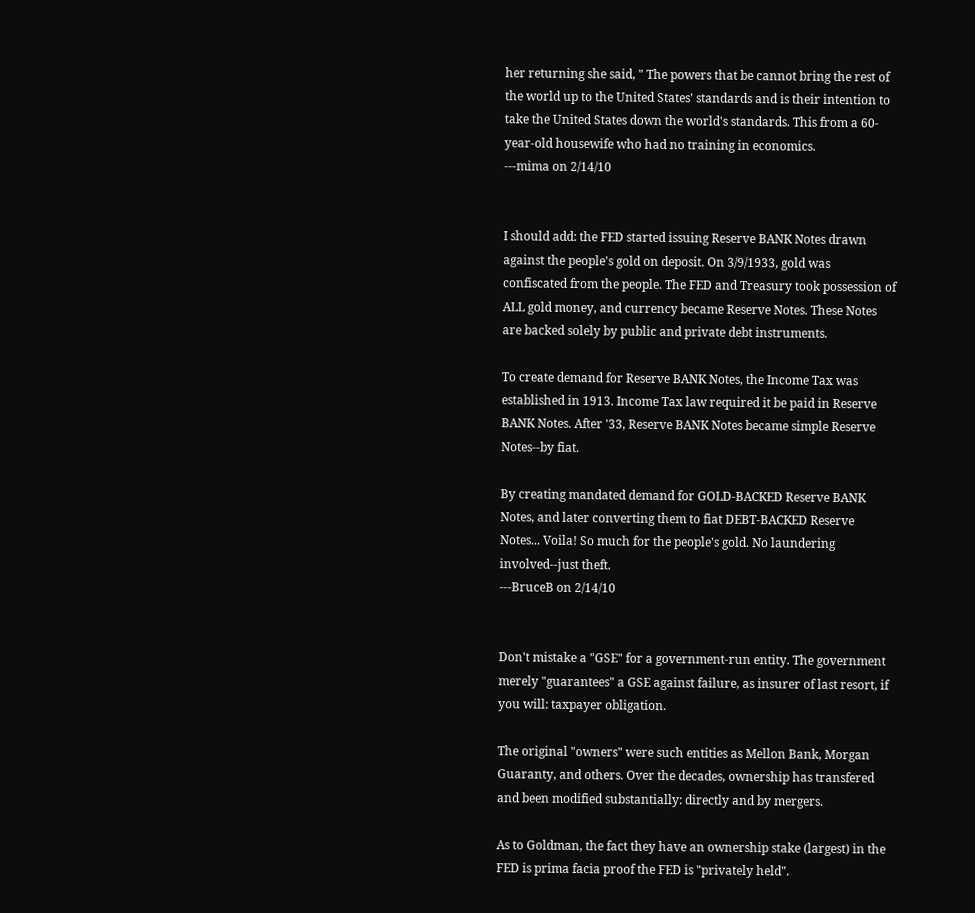her returning she said, " The powers that be cannot bring the rest of the world up to the United States' standards and is their intention to take the United States down the world's standards. This from a 60-year-old housewife who had no training in economics.
---mima on 2/14/10


I should add: the FED started issuing Reserve BANK Notes drawn against the people's gold on deposit. On 3/9/1933, gold was confiscated from the people. The FED and Treasury took possession of ALL gold money, and currency became Reserve Notes. These Notes are backed solely by public and private debt instruments.

To create demand for Reserve BANK Notes, the Income Tax was established in 1913. Income Tax law required it be paid in Reserve BANK Notes. After '33, Reserve BANK Notes became simple Reserve Notes--by fiat.

By creating mandated demand for GOLD-BACKED Reserve BANK Notes, and later converting them to fiat DEBT-BACKED Reserve Notes... Voila! So much for the people's gold. No laundering involved--just theft.
---BruceB on 2/14/10


Don't mistake a "GSE" for a government-run entity. The government merely "guarantees" a GSE against failure, as insurer of last resort, if you will: taxpayer obligation.

The original "owners" were such entities as Mellon Bank, Morgan Guaranty, and others. Over the decades, ownership has transfered and been modified substantially: directly and by mergers.

As to Goldman, the fact they have an ownership stake (largest) in the FED is prima facia proof the FED is "privately held".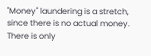"Money" laundering is a stretch, since there is no actual money. There is only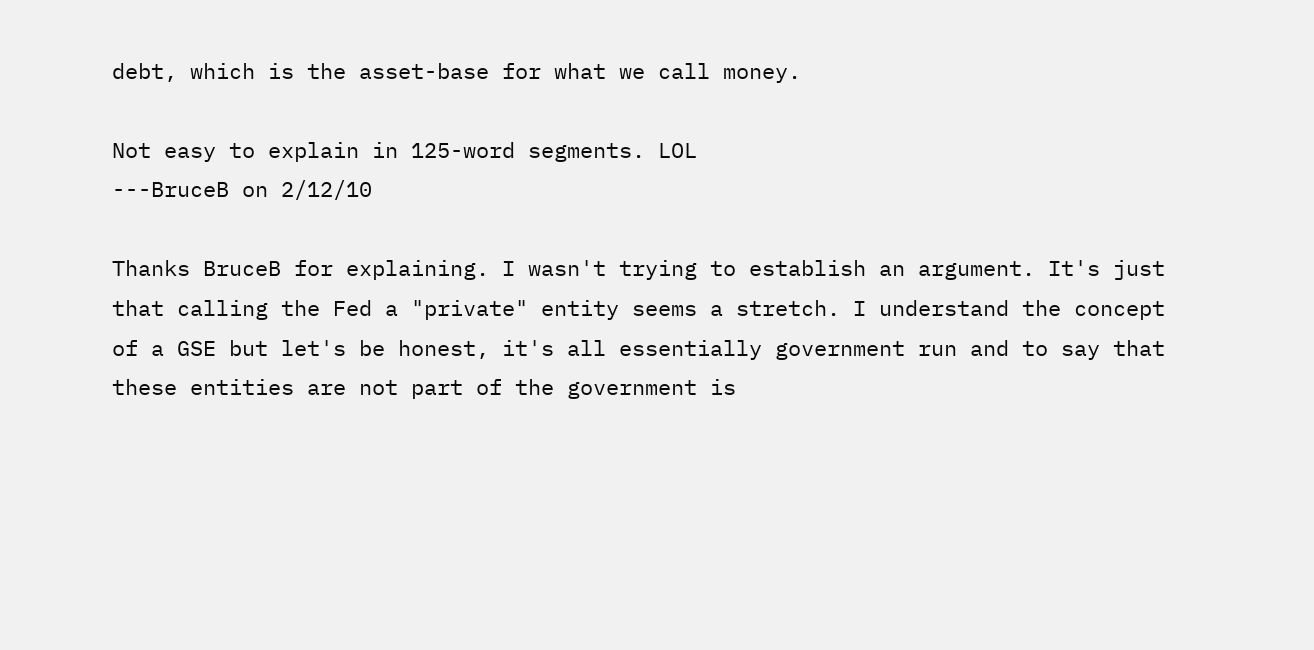debt, which is the asset-base for what we call money.

Not easy to explain in 125-word segments. LOL
---BruceB on 2/12/10

Thanks BruceB for explaining. I wasn't trying to establish an argument. It's just that calling the Fed a "private" entity seems a stretch. I understand the concept of a GSE but let's be honest, it's all essentially government run and to say that these entities are not part of the government is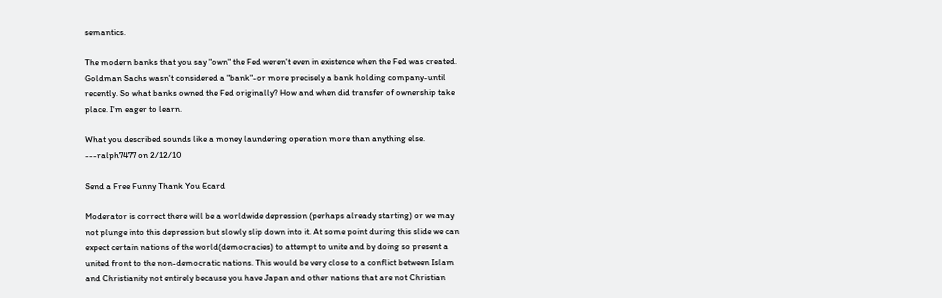semantics.

The modern banks that you say "own" the Fed weren't even in existence when the Fed was created. Goldman Sachs wasn't considered a "bank"-or more precisely a bank holding company-until recently. So what banks owned the Fed originally? How and when did transfer of ownership take place. I'm eager to learn.

What you described sounds like a money laundering operation more than anything else.
---ralph7477 on 2/12/10

Send a Free Funny Thank You Ecard

Moderator is correct there will be a worldwide depression (perhaps already starting) or we may not plunge into this depression but slowly slip down into it. At some point during this slide we can expect certain nations of the world(democracies) to attempt to unite and by doing so present a united front to the non-democratic nations. This would be very close to a conflict between Islam and Christianity not entirely because you have Japan and other nations that are not Christian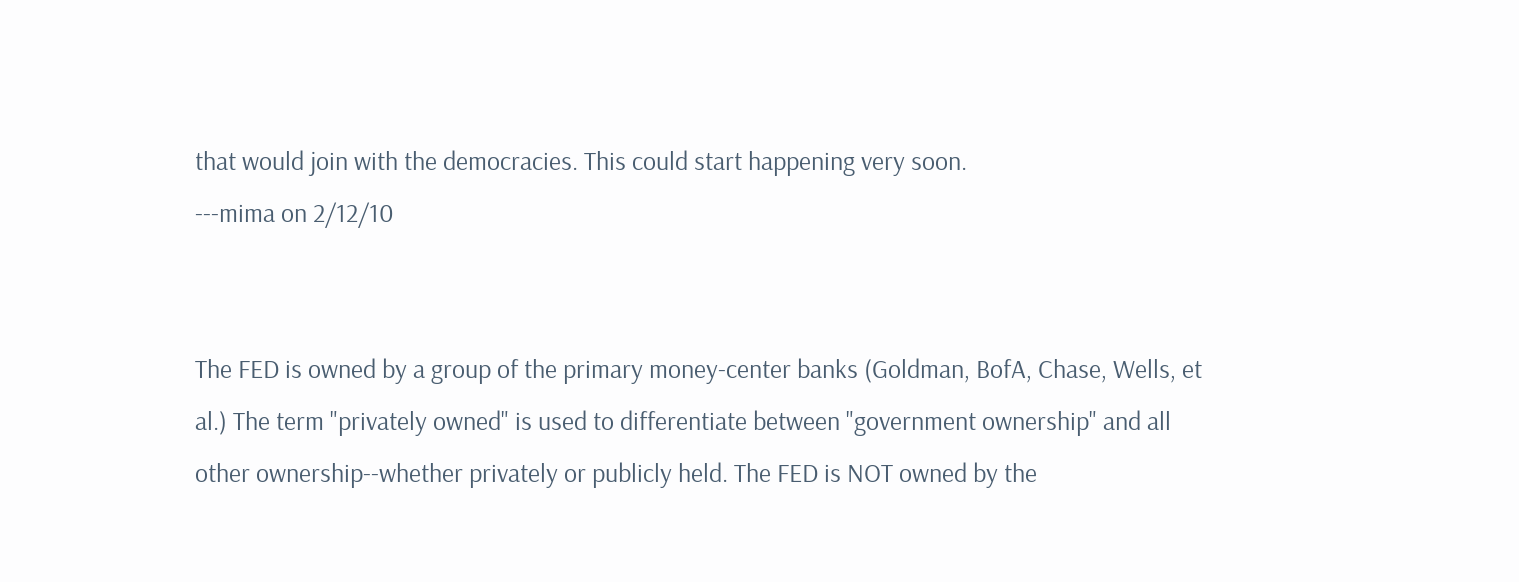that would join with the democracies. This could start happening very soon.
---mima on 2/12/10


The FED is owned by a group of the primary money-center banks (Goldman, BofA, Chase, Wells, et al.) The term "privately owned" is used to differentiate between "government ownership" and all other ownership--whether privately or publicly held. The FED is NOT owned by the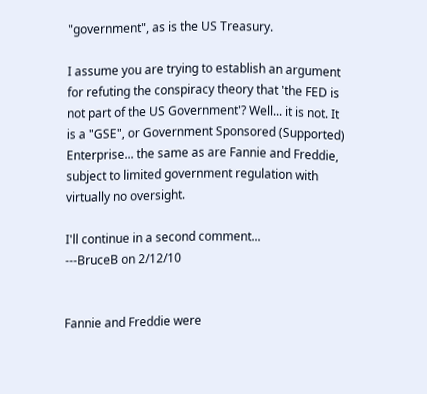"government", as is the US Treasury.

I assume you are trying to establish an argument for refuting the conspiracy theory that 'the FED is not part of the US Government'? Well... it is not. It is a "GSE", or Government Sponsored (Supported) Enterprise... the same as are Fannie and Freddie, subject to limited government regulation with virtually no oversight.

I'll continue in a second comment...
---BruceB on 2/12/10


Fannie and Freddie were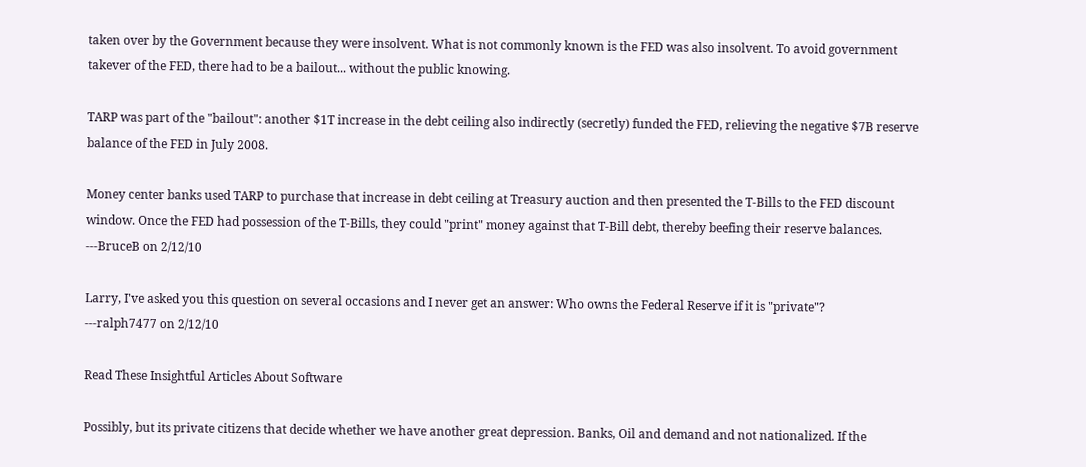taken over by the Government because they were insolvent. What is not commonly known is the FED was also insolvent. To avoid government takever of the FED, there had to be a bailout... without the public knowing.

TARP was part of the "bailout": another $1T increase in the debt ceiling also indirectly (secretly) funded the FED, relieving the negative $7B reserve balance of the FED in July 2008.

Money center banks used TARP to purchase that increase in debt ceiling at Treasury auction and then presented the T-Bills to the FED discount window. Once the FED had possession of the T-Bills, they could "print" money against that T-Bill debt, thereby beefing their reserve balances.
---BruceB on 2/12/10

Larry, I've asked you this question on several occasions and I never get an answer: Who owns the Federal Reserve if it is "private"?
---ralph7477 on 2/12/10

Read These Insightful Articles About Software

Possibly, but its private citizens that decide whether we have another great depression. Banks, Oil and demand and not nationalized. If the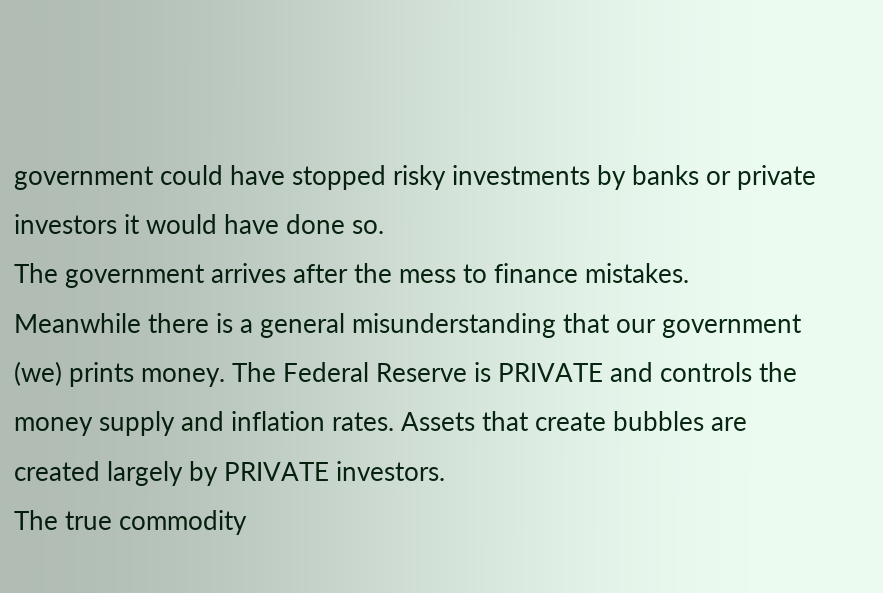government could have stopped risky investments by banks or private investors it would have done so.
The government arrives after the mess to finance mistakes.
Meanwhile there is a general misunderstanding that our government (we) prints money. The Federal Reserve is PRIVATE and controls the money supply and inflation rates. Assets that create bubbles are created largely by PRIVATE investors.
The true commodity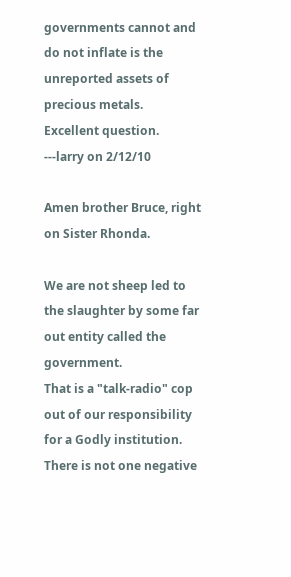governments cannot and do not inflate is the unreported assets of precious metals.
Excellent question.
---larry on 2/12/10

Amen brother Bruce, right on Sister Rhonda.

We are not sheep led to the slaughter by some far out entity called the government.
That is a "talk-radio" cop out of our responsibility for a Godly institution. There is not one negative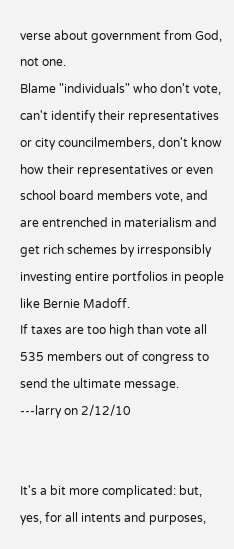verse about government from God, not one.
Blame "individuals" who don't vote, can't identify their representatives or city councilmembers, don't know how their representatives or even school board members vote, and are entrenched in materialism and get rich schemes by irresponsibly investing entire portfolios in people like Bernie Madoff.
If taxes are too high than vote all 535 members out of congress to send the ultimate message.
---larry on 2/12/10


It's a bit more complicated: but, yes, for all intents and purposes,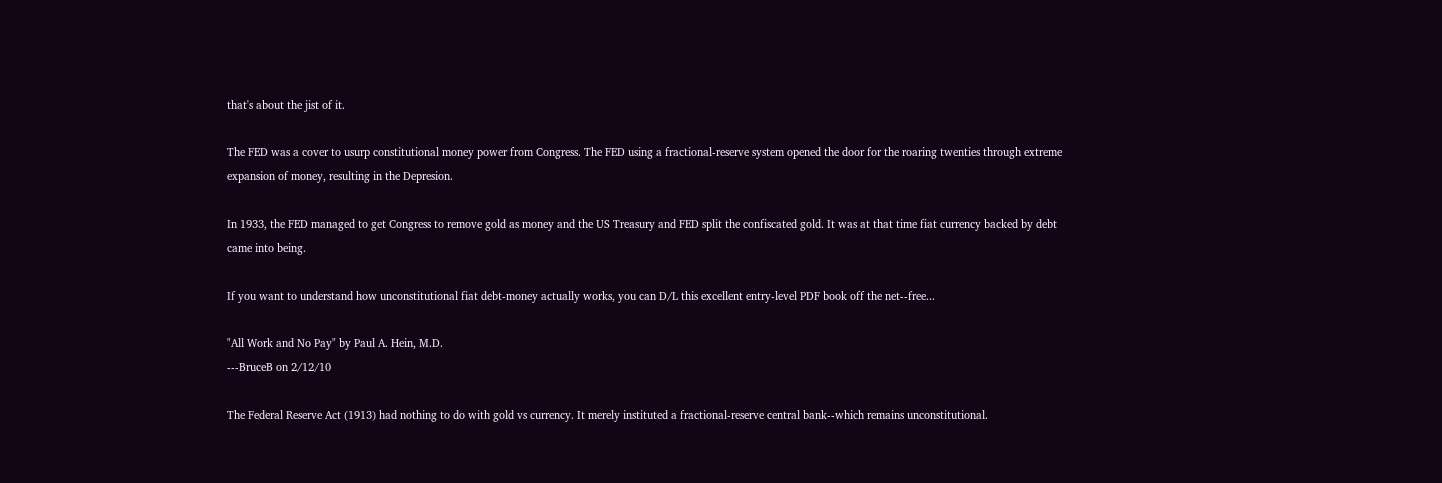that's about the jist of it.

The FED was a cover to usurp constitutional money power from Congress. The FED using a fractional-reserve system opened the door for the roaring twenties through extreme expansion of money, resulting in the Depresion.

In 1933, the FED managed to get Congress to remove gold as money and the US Treasury and FED split the confiscated gold. It was at that time fiat currency backed by debt came into being.

If you want to understand how unconstitutional fiat debt-money actually works, you can D/L this excellent entry-level PDF book off the net--free...

"All Work and No Pay" by Paul A. Hein, M.D.
---BruceB on 2/12/10

The Federal Reserve Act (1913) had nothing to do with gold vs currency. It merely instituted a fractional-reserve central bank--which remains unconstitutional.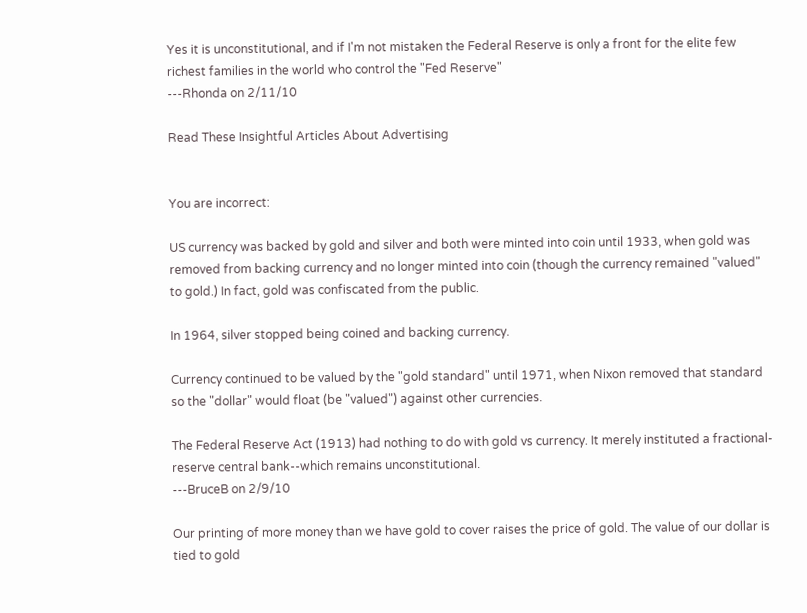Yes it is unconstitutional, and if I'm not mistaken the Federal Reserve is only a front for the elite few richest families in the world who control the "Fed Reserve"
---Rhonda on 2/11/10

Read These Insightful Articles About Advertising


You are incorrect:

US currency was backed by gold and silver and both were minted into coin until 1933, when gold was removed from backing currency and no longer minted into coin (though the currency remained "valued" to gold.) In fact, gold was confiscated from the public.

In 1964, silver stopped being coined and backing currency.

Currency continued to be valued by the "gold standard" until 1971, when Nixon removed that standard so the "dollar" would float (be "valued") against other currencies.

The Federal Reserve Act (1913) had nothing to do with gold vs currency. It merely instituted a fractional-reserve central bank--which remains unconstitutional.
---BruceB on 2/9/10

Our printing of more money than we have gold to cover raises the price of gold. The value of our dollar is tied to gold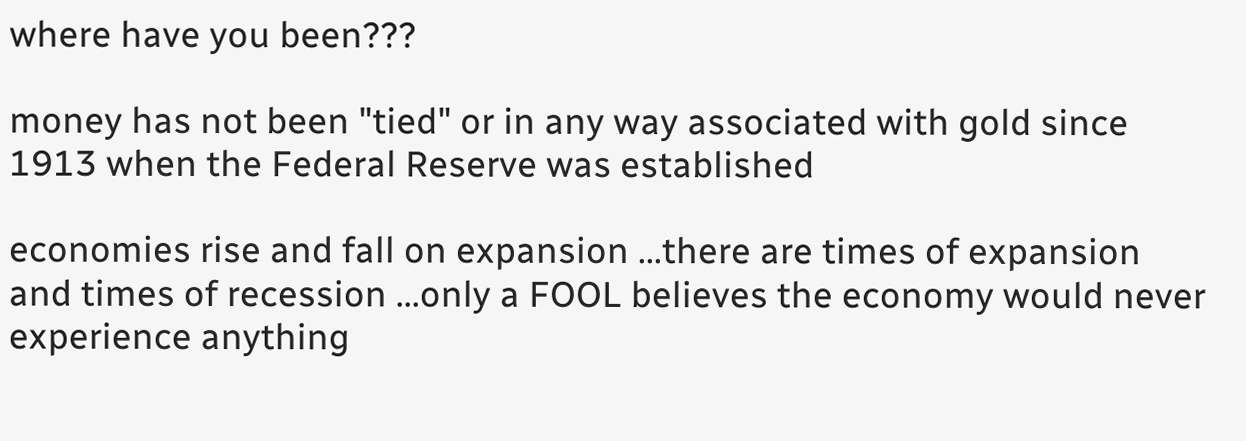where have you been???

money has not been "tied" or in any way associated with gold since 1913 when the Federal Reserve was established

economies rise and fall on expansion ...there are times of expansion and times of recession ...only a FOOL believes the economy would never experience anything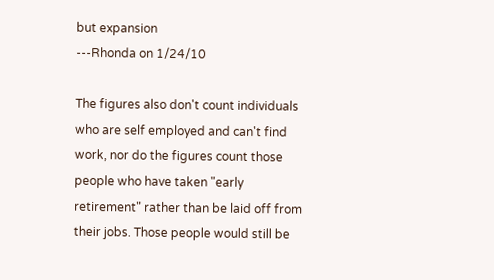but expansion
---Rhonda on 1/24/10

The figures also don't count individuals who are self employed and can't find work, nor do the figures count those people who have taken "early retirement" rather than be laid off from their jobs. Those people would still be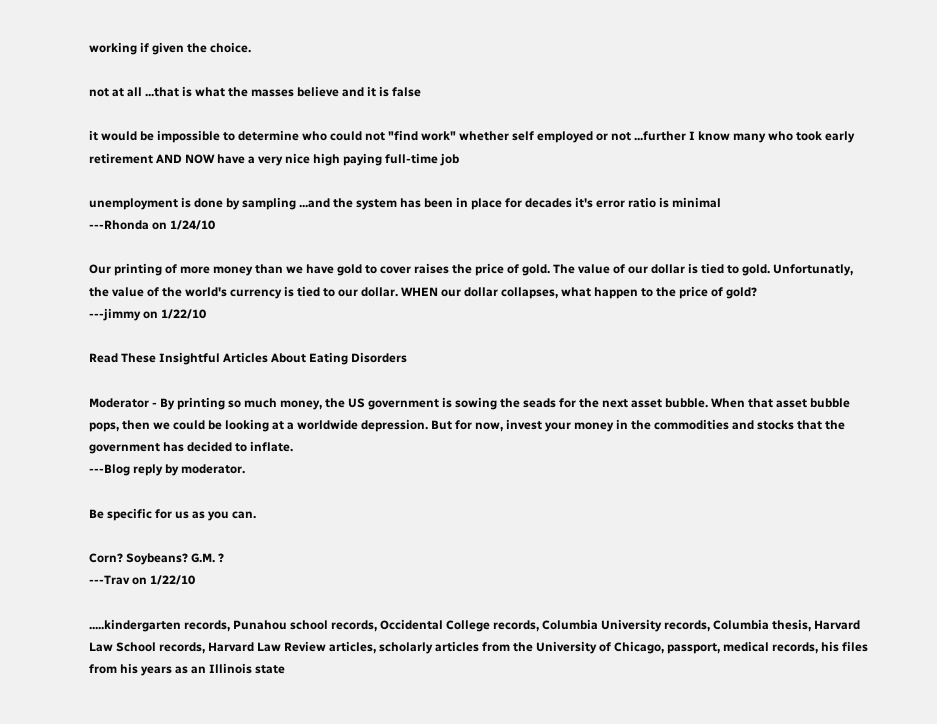working if given the choice.

not at all ...that is what the masses believe and it is false

it would be impossible to determine who could not "find work" whether self employed or not ...further I know many who took early retirement AND NOW have a very nice high paying full-time job

unemployment is done by sampling ...and the system has been in place for decades it's error ratio is minimal
---Rhonda on 1/24/10

Our printing of more money than we have gold to cover raises the price of gold. The value of our dollar is tied to gold. Unfortunatly, the value of the world's currency is tied to our dollar. WHEN our dollar collapses, what happen to the price of gold?
---jimmy on 1/22/10

Read These Insightful Articles About Eating Disorders

Moderator - By printing so much money, the US government is sowing the seads for the next asset bubble. When that asset bubble pops, then we could be looking at a worldwide depression. But for now, invest your money in the commodities and stocks that the government has decided to inflate.
---Blog reply by moderator.

Be specific for us as you can.

Corn? Soybeans? G.M. ?
---Trav on 1/22/10

.....kindergarten records, Punahou school records, Occidental College records, Columbia University records, Columbia thesis, Harvard Law School records, Harvard Law Review articles, scholarly articles from the University of Chicago, passport, medical records, his files from his years as an Illinois state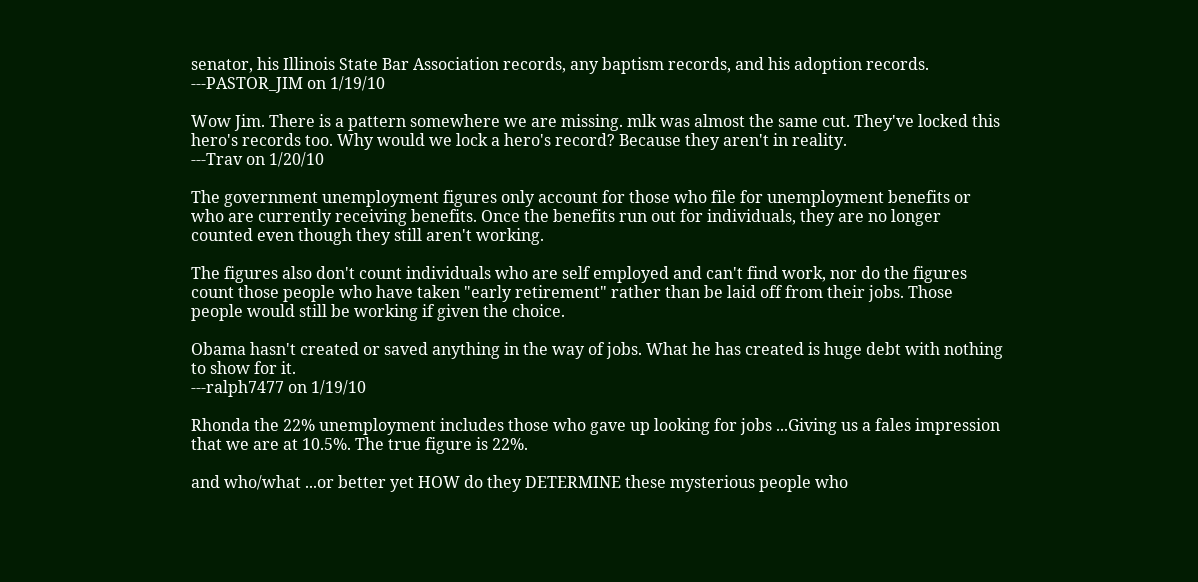senator, his Illinois State Bar Association records, any baptism records, and his adoption records.
---PASTOR_JIM on 1/19/10

Wow Jim. There is a pattern somewhere we are missing. mlk was almost the same cut. They've locked this hero's records too. Why would we lock a hero's record? Because they aren't in reality.
---Trav on 1/20/10

The government unemployment figures only account for those who file for unemployment benefits or who are currently receiving benefits. Once the benefits run out for individuals, they are no longer counted even though they still aren't working.

The figures also don't count individuals who are self employed and can't find work, nor do the figures count those people who have taken "early retirement" rather than be laid off from their jobs. Those people would still be working if given the choice.

Obama hasn't created or saved anything in the way of jobs. What he has created is huge debt with nothing to show for it.
---ralph7477 on 1/19/10

Rhonda the 22% unemployment includes those who gave up looking for jobs ...Giving us a fales impression that we are at 10.5%. The true figure is 22%.

and who/what ...or better yet HOW do they DETERMINE these mysterious people who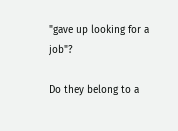"gave up looking for a job"?

Do they belong to a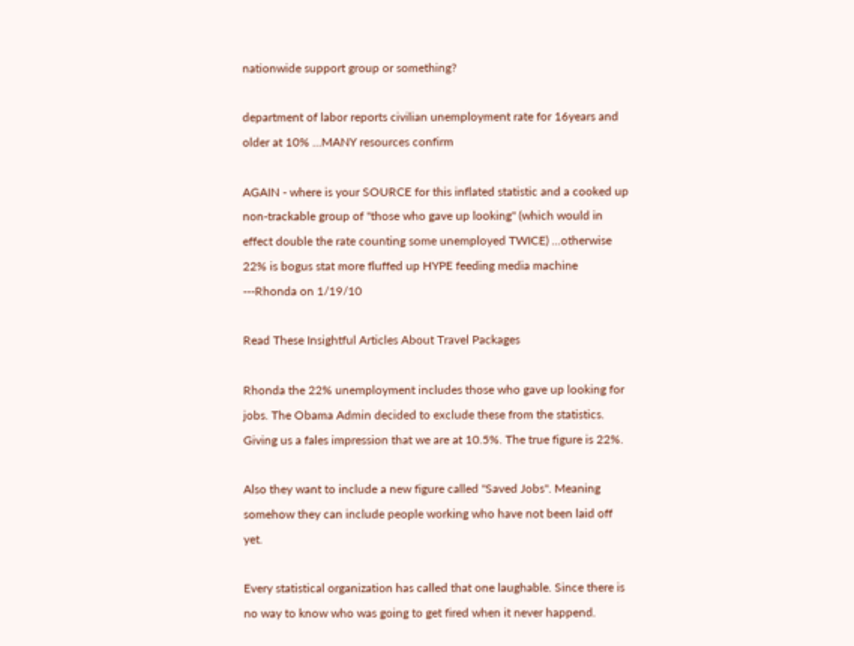nationwide support group or something?

department of labor reports civilian unemployment rate for 16years and older at 10% ...MANY resources confirm

AGAIN - where is your SOURCE for this inflated statistic and a cooked up non-trackable group of "those who gave up looking" (which would in effect double the rate counting some unemployed TWICE) ...otherwise 22% is bogus stat more fluffed up HYPE feeding media machine
---Rhonda on 1/19/10

Read These Insightful Articles About Travel Packages

Rhonda the 22% unemployment includes those who gave up looking for jobs. The Obama Admin decided to exclude these from the statistics. Giving us a fales impression that we are at 10.5%. The true figure is 22%.

Also they want to include a new figure called "Saved Jobs". Meaning somehow they can include people working who have not been laid off yet.

Every statistical organization has called that one laughable. Since there is no way to know who was going to get fired when it never happend.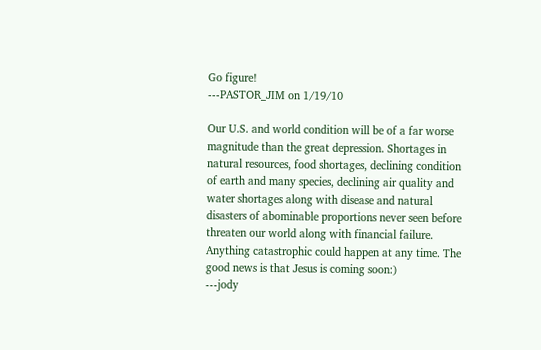Go figure!
---PASTOR_JIM on 1/19/10

Our U.S. and world condition will be of a far worse magnitude than the great depression. Shortages in natural resources, food shortages, declining condition of earth and many species, declining air quality and water shortages along with disease and natural disasters of abominable proportions never seen before threaten our world along with financial failure. Anything catastrophic could happen at any time. The good news is that Jesus is coming soon:)
---jody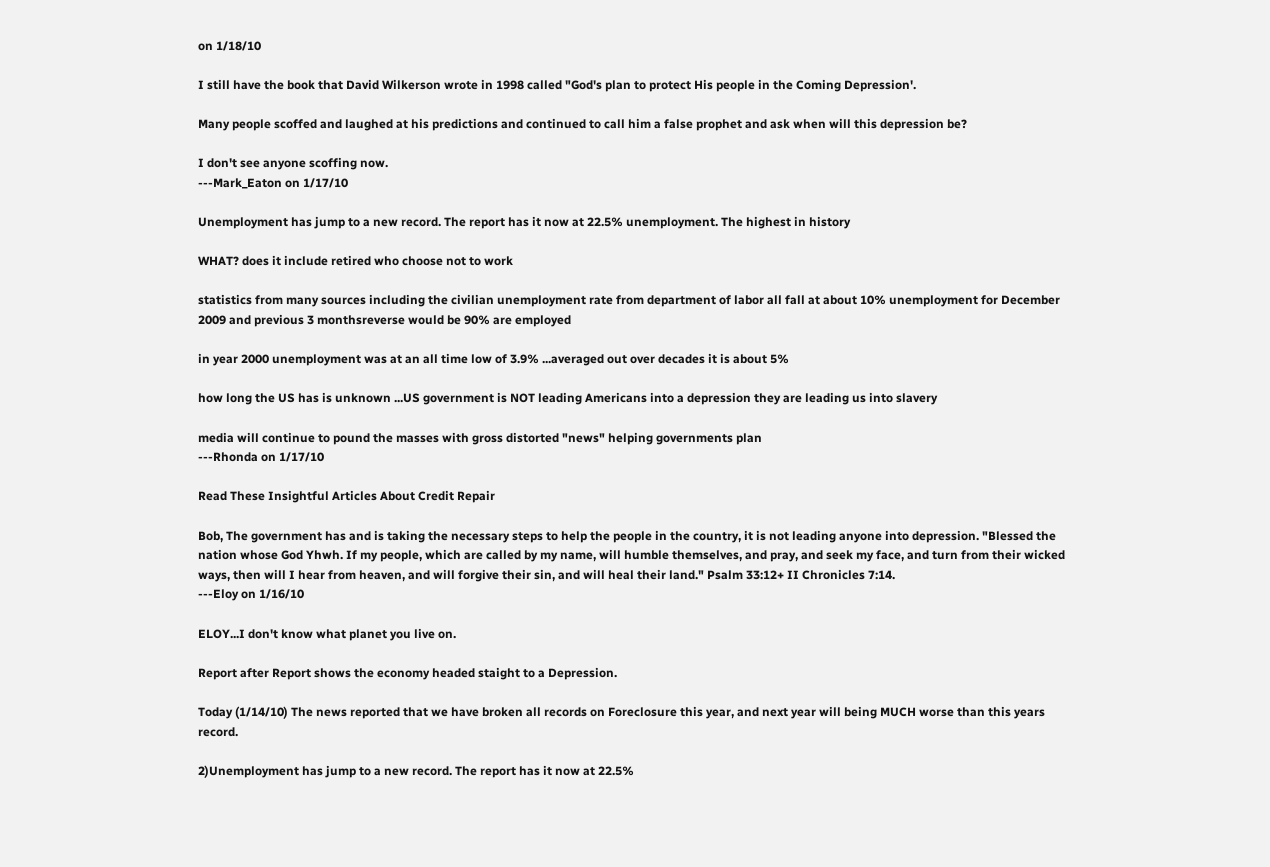on 1/18/10

I still have the book that David Wilkerson wrote in 1998 called "God's plan to protect His people in the Coming Depression'.

Many people scoffed and laughed at his predictions and continued to call him a false prophet and ask when will this depression be?

I don't see anyone scoffing now.
---Mark_Eaton on 1/17/10

Unemployment has jump to a new record. The report has it now at 22.5% unemployment. The highest in history

WHAT? does it include retired who choose not to work

statistics from many sources including the civilian unemployment rate from department of labor all fall at about 10% unemployment for December 2009 and previous 3 monthsreverse would be 90% are employed

in year 2000 unemployment was at an all time low of 3.9% ...averaged out over decades it is about 5%

how long the US has is unknown ...US government is NOT leading Americans into a depression they are leading us into slavery

media will continue to pound the masses with gross distorted "news" helping governments plan
---Rhonda on 1/17/10

Read These Insightful Articles About Credit Repair

Bob, The government has and is taking the necessary steps to help the people in the country, it is not leading anyone into depression. "Blessed the nation whose God Yhwh. If my people, which are called by my name, will humble themselves, and pray, and seek my face, and turn from their wicked ways, then will I hear from heaven, and will forgive their sin, and will heal their land." Psalm 33:12+ II Chronicles 7:14.
---Eloy on 1/16/10

ELOY...I don't know what planet you live on.

Report after Report shows the economy headed staight to a Depression.

Today (1/14/10) The news reported that we have broken all records on Foreclosure this year, and next year will being MUCH worse than this years record.

2)Unemployment has jump to a new record. The report has it now at 22.5%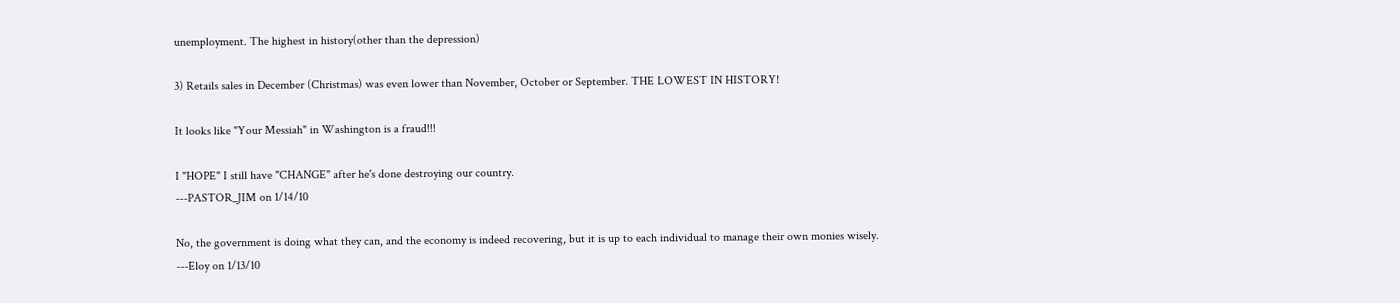unemployment. The highest in history(other than the depression)

3) Retails sales in December (Christmas) was even lower than November, October or September. THE LOWEST IN HISTORY!

It looks like "Your Messiah" in Washington is a fraud!!!

I "HOPE" I still have "CHANGE" after he's done destroying our country.
---PASTOR_JIM on 1/14/10

No, the government is doing what they can, and the economy is indeed recovering, but it is up to each individual to manage their own monies wisely.
---Eloy on 1/13/10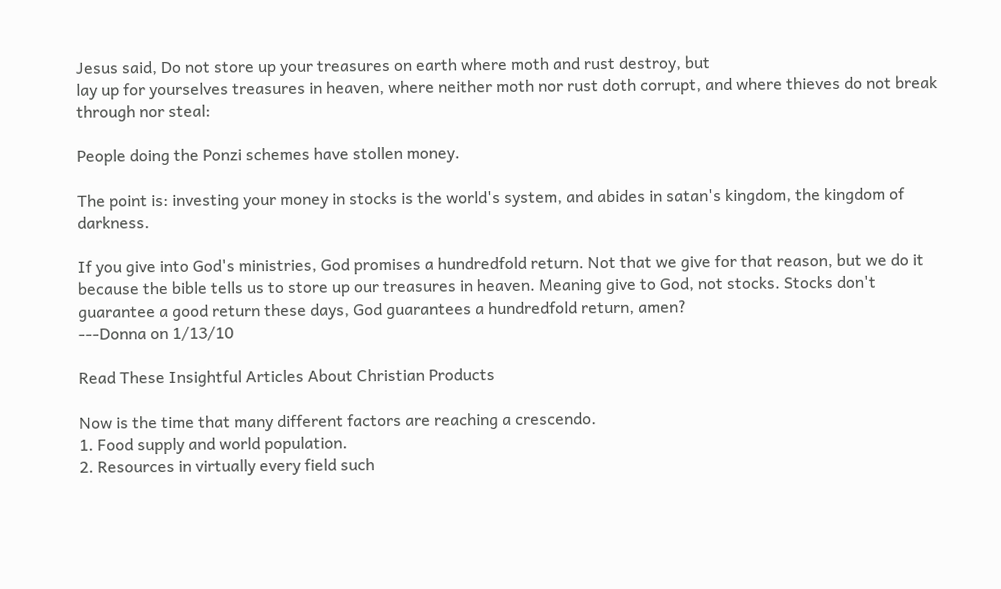Jesus said, Do not store up your treasures on earth where moth and rust destroy, but
lay up for yourselves treasures in heaven, where neither moth nor rust doth corrupt, and where thieves do not break through nor steal:

People doing the Ponzi schemes have stollen money.

The point is: investing your money in stocks is the world's system, and abides in satan's kingdom, the kingdom of darkness.

If you give into God's ministries, God promises a hundredfold return. Not that we give for that reason, but we do it because the bible tells us to store up our treasures in heaven. Meaning give to God, not stocks. Stocks don't guarantee a good return these days, God guarantees a hundredfold return, amen?
---Donna on 1/13/10

Read These Insightful Articles About Christian Products

Now is the time that many different factors are reaching a crescendo.
1. Food supply and world population.
2. Resources in virtually every field such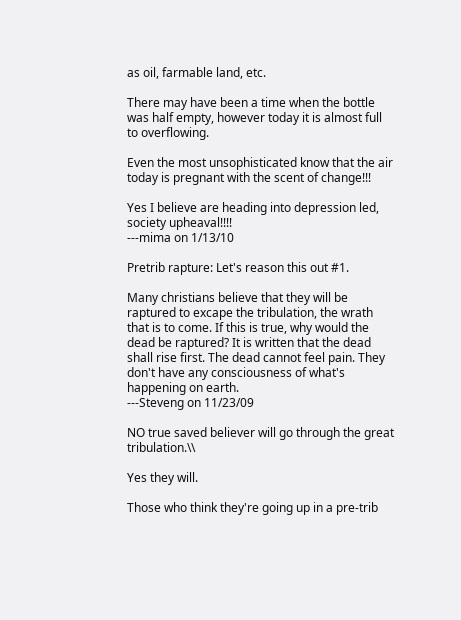as oil, farmable land, etc.

There may have been a time when the bottle was half empty, however today it is almost full to overflowing.

Even the most unsophisticated know that the air today is pregnant with the scent of change!!!

Yes I believe are heading into depression led, society upheaval!!!!
---mima on 1/13/10

Pretrib rapture: Let's reason this out #1.

Many christians believe that they will be raptured to excape the tribulation, the wrath that is to come. If this is true, why would the dead be raptured? It is written that the dead shall rise first. The dead cannot feel pain. They don't have any consciousness of what's happening on earth.
---Steveng on 11/23/09

NO true saved believer will go through the great tribulation.\\

Yes they will.

Those who think they're going up in a pre-trib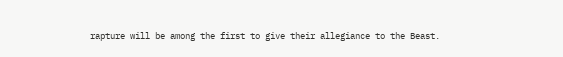rapture will be among the first to give their allegiance to the Beast.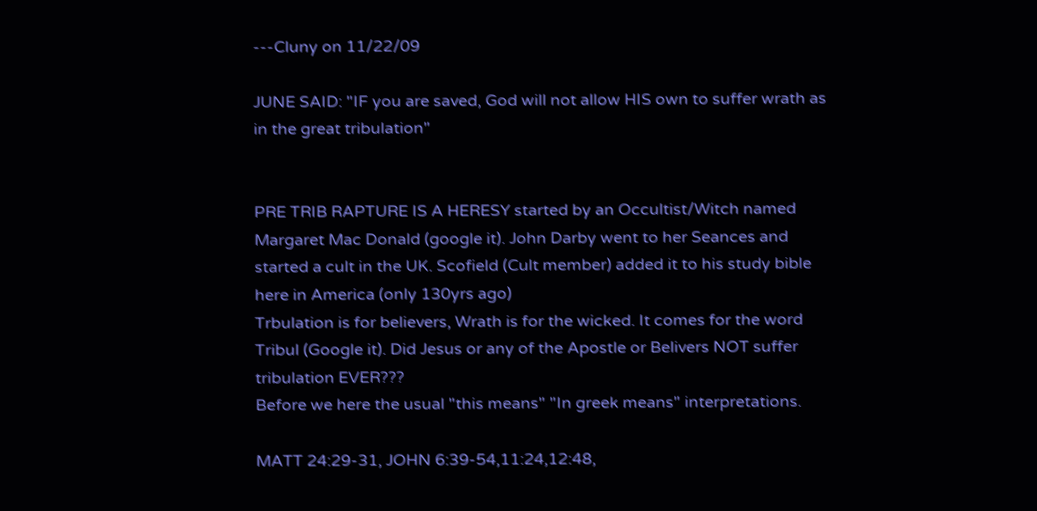---Cluny on 11/22/09

JUNE SAID: "IF you are saved, God will not allow HIS own to suffer wrath as in the great tribulation"


PRE TRIB RAPTURE IS A HERESY started by an Occultist/Witch named Margaret Mac Donald (google it). John Darby went to her Seances and started a cult in the UK. Scofield (Cult member) added it to his study bible here in America (only 130yrs ago)
Trbulation is for believers, Wrath is for the wicked. It comes for the word Tribul (Google it). Did Jesus or any of the Apostle or Belivers NOT suffer tribulation EVER???
Before we here the usual "this means" "In greek means" interpretations.

MATT 24:29-31, JOHN 6:39-54,11:24,12:48,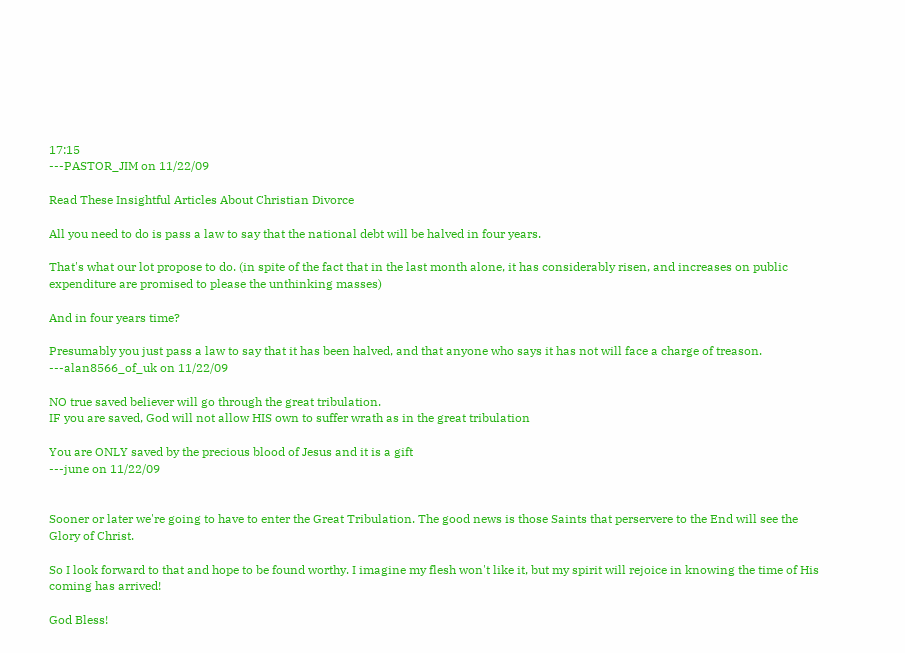17:15
---PASTOR_JIM on 11/22/09

Read These Insightful Articles About Christian Divorce

All you need to do is pass a law to say that the national debt will be halved in four years.

That's what our lot propose to do. (in spite of the fact that in the last month alone, it has considerably risen, and increases on public expenditure are promised to please the unthinking masses)

And in four years time?

Presumably you just pass a law to say that it has been halved, and that anyone who says it has not will face a charge of treason.
---alan8566_of_uk on 11/22/09

NO true saved believer will go through the great tribulation.
IF you are saved, God will not allow HIS own to suffer wrath as in the great tribulation

You are ONLY saved by the precious blood of Jesus and it is a gift
---june on 11/22/09


Sooner or later we're going to have to enter the Great Tribulation. The good news is those Saints that perservere to the End will see the Glory of Christ.

So I look forward to that and hope to be found worthy. I imagine my flesh won't like it, but my spirit will rejoice in knowing the time of His coming has arrived!

God Bless!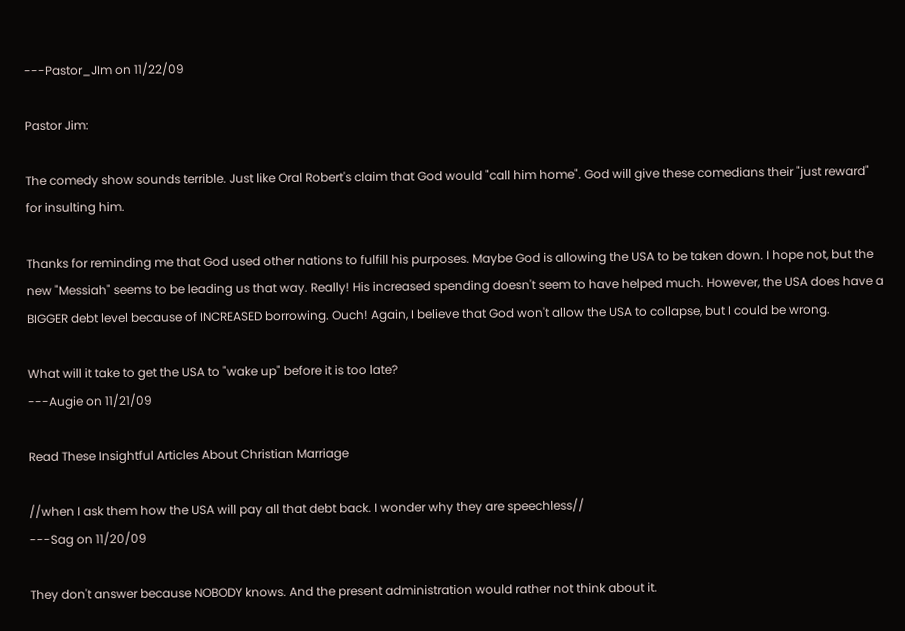---Pastor_JIm on 11/22/09

Pastor Jim:

The comedy show sounds terrible. Just like Oral Robert's claim that God would "call him home". God will give these comedians their "just reward" for insulting him.

Thanks for reminding me that God used other nations to fulfill his purposes. Maybe God is allowing the USA to be taken down. I hope not, but the new "Messiah" seems to be leading us that way. Really! His increased spending doesn't seem to have helped much. However, the USA does have a BIGGER debt level because of INCREASED borrowing. Ouch! Again, I believe that God won't allow the USA to collapse, but I could be wrong.

What will it take to get the USA to "wake up" before it is too late?
---Augie on 11/21/09

Read These Insightful Articles About Christian Marriage

//when I ask them how the USA will pay all that debt back. I wonder why they are speechless//
---Sag on 11/20/09

They don't answer because NOBODY knows. And the present administration would rather not think about it.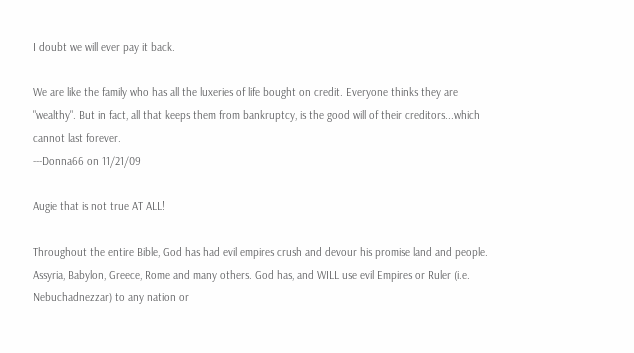I doubt we will ever pay it back.

We are like the family who has all the luxeries of life bought on credit. Everyone thinks they are "wealthy". But in fact, all that keeps them from bankruptcy, is the good will of their creditors...which cannot last forever.
---Donna66 on 11/21/09

Augie that is not true AT ALL!

Throughout the entire Bible, God has had evil empires crush and devour his promise land and people. Assyria, Babylon, Greece, Rome and many others. God has, and WILL use evil Empires or Ruler (i.e. Nebuchadnezzar) to any nation or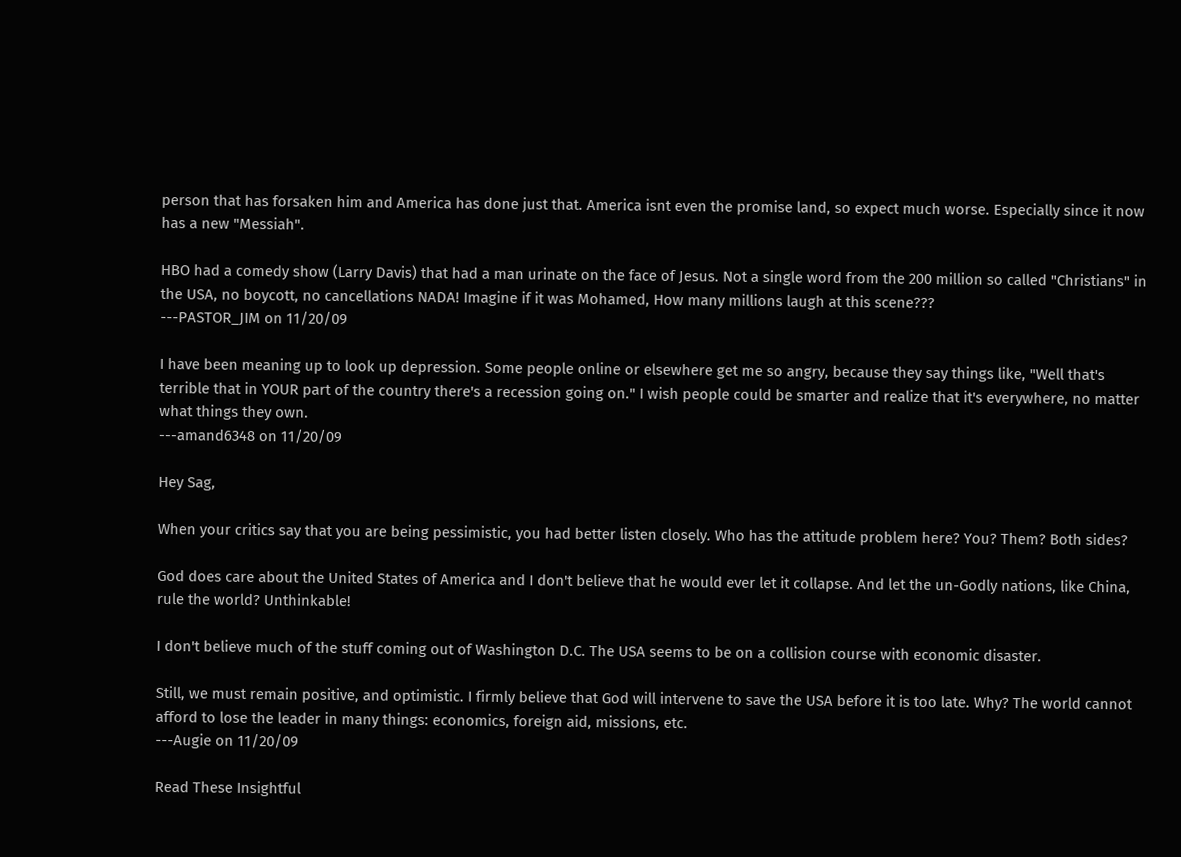person that has forsaken him and America has done just that. America isnt even the promise land, so expect much worse. Especially since it now has a new "Messiah".

HBO had a comedy show (Larry Davis) that had a man urinate on the face of Jesus. Not a single word from the 200 million so called "Christians" in the USA, no boycott, no cancellations NADA! Imagine if it was Mohamed, How many millions laugh at this scene???
---PASTOR_JIM on 11/20/09

I have been meaning up to look up depression. Some people online or elsewhere get me so angry, because they say things like, "Well that's terrible that in YOUR part of the country there's a recession going on." I wish people could be smarter and realize that it's everywhere, no matter what things they own.
---amand6348 on 11/20/09

Hey Sag,

When your critics say that you are being pessimistic, you had better listen closely. Who has the attitude problem here? You? Them? Both sides?

God does care about the United States of America and I don't believe that he would ever let it collapse. And let the un-Godly nations, like China, rule the world? Unthinkable!

I don't believe much of the stuff coming out of Washington D.C. The USA seems to be on a collision course with economic disaster.

Still, we must remain positive, and optimistic. I firmly believe that God will intervene to save the USA before it is too late. Why? The world cannot afford to lose the leader in many things: economics, foreign aid, missions, etc.
---Augie on 11/20/09

Read These Insightful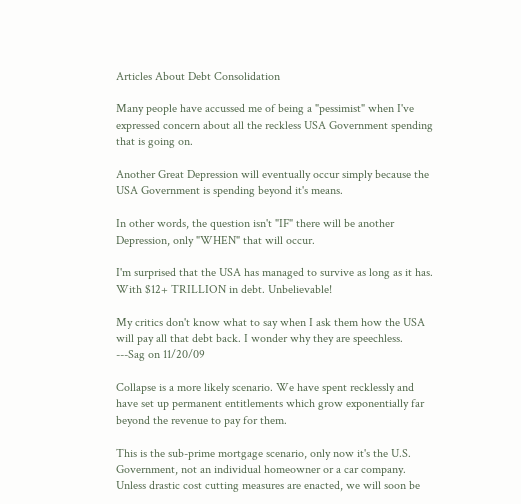Articles About Debt Consolidation

Many people have accussed me of being a "pessimist" when I've expressed concern about all the reckless USA Government spending that is going on.

Another Great Depression will eventually occur simply because the USA Government is spending beyond it's means.

In other words, the question isn't "IF" there will be another Depression, only "WHEN" that will occur.

I'm surprised that the USA has managed to survive as long as it has. With $12+ TRILLION in debt. Unbelievable!

My critics don't know what to say when I ask them how the USA will pay all that debt back. I wonder why they are speechless.
---Sag on 11/20/09

Collapse is a more likely scenario. We have spent recklessly and have set up permanent entitlements which grow exponentially far beyond the revenue to pay for them.

This is the sub-prime mortgage scenario, only now it's the U.S. Government, not an individual homeowner or a car company. Unless drastic cost cutting measures are enacted, we will soon be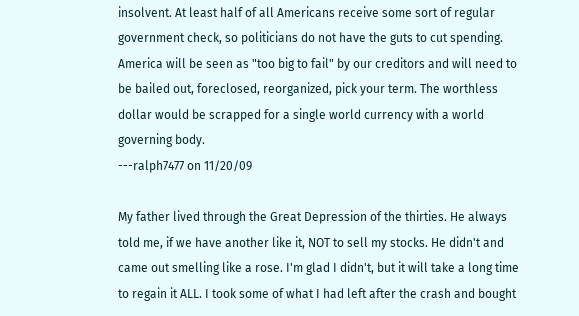insolvent. At least half of all Americans receive some sort of regular government check, so politicians do not have the guts to cut spending. America will be seen as "too big to fail" by our creditors and will need to be bailed out, foreclosed, reorganized, pick your term. The worthless dollar would be scrapped for a single world currency with a world governing body.
---ralph7477 on 11/20/09

My father lived through the Great Depression of the thirties. He always told me, if we have another like it, NOT to sell my stocks. He didn't and came out smelling like a rose. I'm glad I didn't, but it will take a long time to regain it ALL. I took some of what I had left after the crash and bought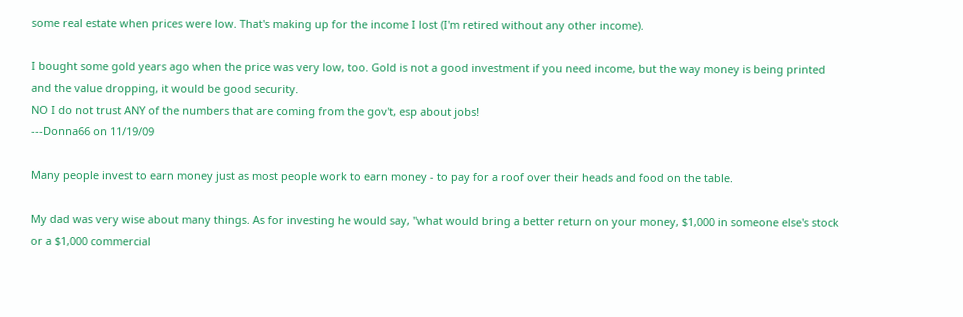some real estate when prices were low. That's making up for the income I lost (I'm retired without any other income).

I bought some gold years ago when the price was very low, too. Gold is not a good investment if you need income, but the way money is being printed and the value dropping, it would be good security.
NO I do not trust ANY of the numbers that are coming from the gov't, esp about jobs!
---Donna66 on 11/19/09

Many people invest to earn money just as most people work to earn money - to pay for a roof over their heads and food on the table.

My dad was very wise about many things. As for investing he would say, "what would bring a better return on your money, $1,000 in someone else's stock or a $1,000 commercial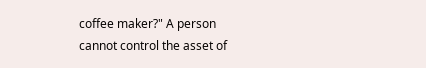coffee maker?" A person cannot control the asset of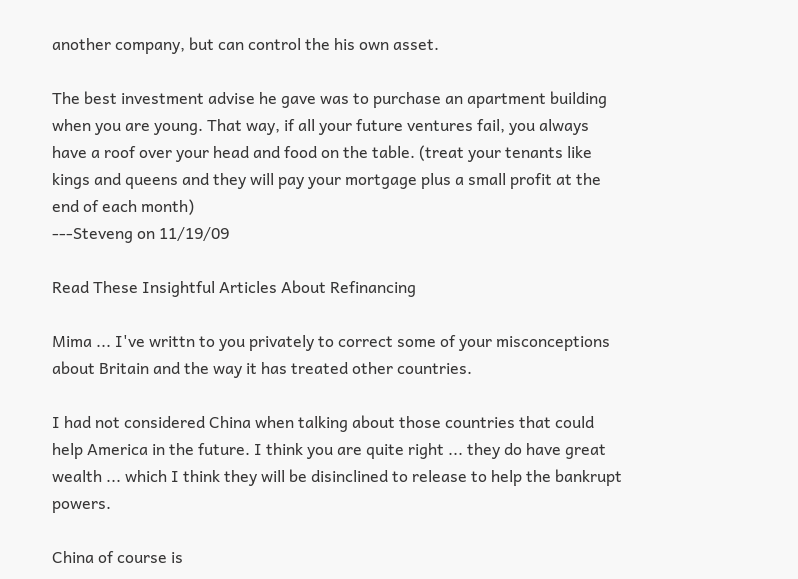another company, but can control the his own asset.

The best investment advise he gave was to purchase an apartment building when you are young. That way, if all your future ventures fail, you always have a roof over your head and food on the table. (treat your tenants like kings and queens and they will pay your mortgage plus a small profit at the end of each month)
---Steveng on 11/19/09

Read These Insightful Articles About Refinancing

Mima ... I've writtn to you privately to correct some of your misconceptions about Britain and the way it has treated other countries.

I had not considered China when talking about those countries that could help America in the future. I think you are quite right ... they do have great wealth ... which I think they will be disinclined to release to help the bankrupt powers.

China of course is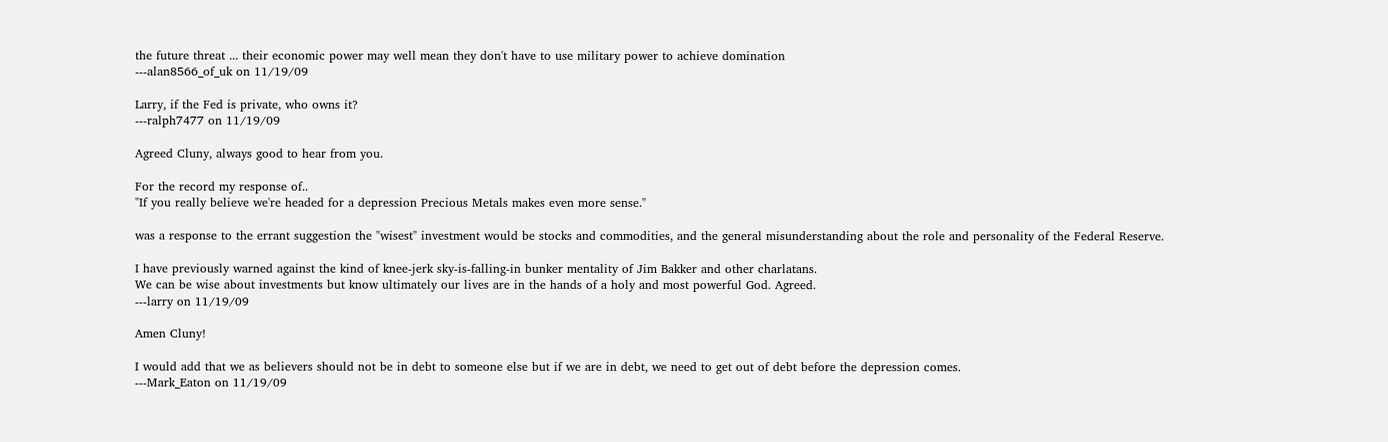the future threat ... their economic power may well mean they don't have to use military power to achieve domination
---alan8566_of_uk on 11/19/09

Larry, if the Fed is private, who owns it?
---ralph7477 on 11/19/09

Agreed Cluny, always good to hear from you.

For the record my response of..
"If you really believe we're headed for a depression Precious Metals makes even more sense."

was a response to the errant suggestion the "wisest" investment would be stocks and commodities, and the general misunderstanding about the role and personality of the Federal Reserve.

I have previously warned against the kind of knee-jerk sky-is-falling-in bunker mentality of Jim Bakker and other charlatans.
We can be wise about investments but know ultimately our lives are in the hands of a holy and most powerful God. Agreed.
---larry on 11/19/09

Amen Cluny!

I would add that we as believers should not be in debt to someone else but if we are in debt, we need to get out of debt before the depression comes.
---Mark_Eaton on 11/19/09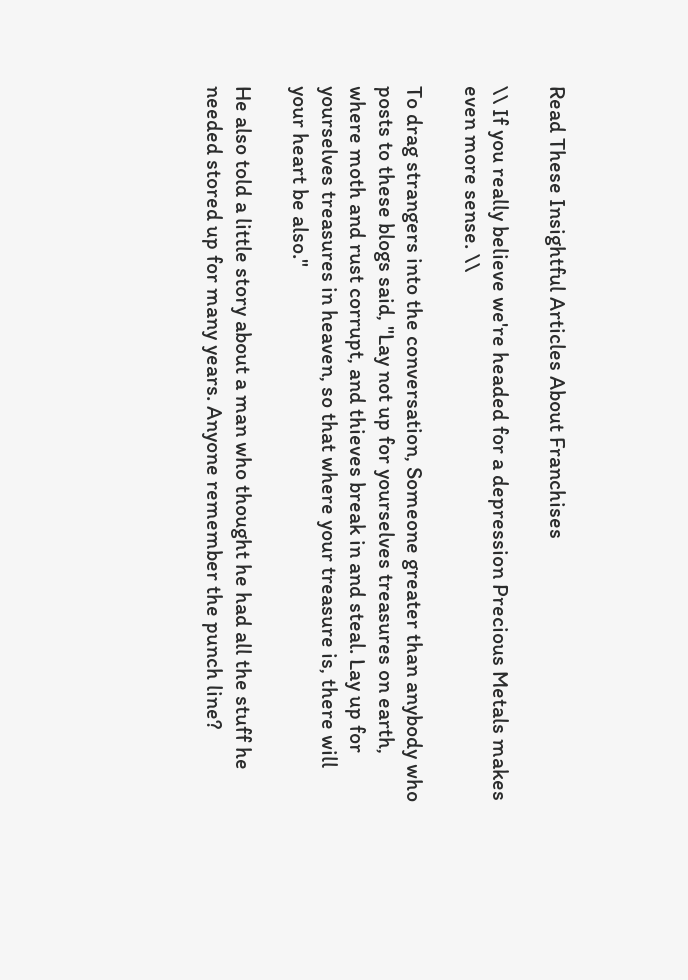Read These Insightful Articles About Franchises

\\ If you really believe we're headed for a depression Precious Metals makes even more sense. \\

To drag strangers into the conversation, Someone greater than anybody who posts to these blogs said, "Lay not up for yourselves treasures on earth, where moth and rust corrupt, and thieves break in and steal. Lay up for yourselves treasures in heaven, so that where your treasure is, there will your heart be also."

He also told a little story about a man who thought he had all the stuff he needed stored up for many years. Anyone remember the punch line?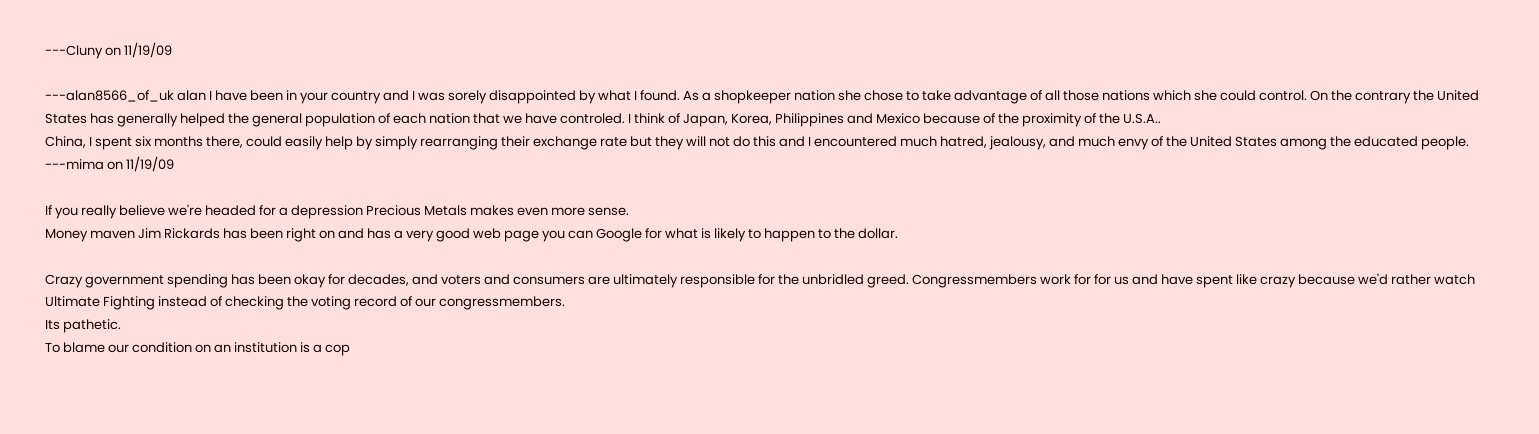---Cluny on 11/19/09

---alan8566_of_uk alan I have been in your country and I was sorely disappointed by what I found. As a shopkeeper nation she chose to take advantage of all those nations which she could control. On the contrary the United States has generally helped the general population of each nation that we have controled. I think of Japan, Korea, Philippines and Mexico because of the proximity of the U.S.A..
China, I spent six months there, could easily help by simply rearranging their exchange rate but they will not do this and I encountered much hatred, jealousy, and much envy of the United States among the educated people.
---mima on 11/19/09

If you really believe we're headed for a depression Precious Metals makes even more sense.
Money maven Jim Rickards has been right on and has a very good web page you can Google for what is likely to happen to the dollar.

Crazy government spending has been okay for decades, and voters and consumers are ultimately responsible for the unbridled greed. Congressmembers work for for us and have spent like crazy because we'd rather watch Ultimate Fighting instead of checking the voting record of our congressmembers.
Its pathetic.
To blame our condition on an institution is a cop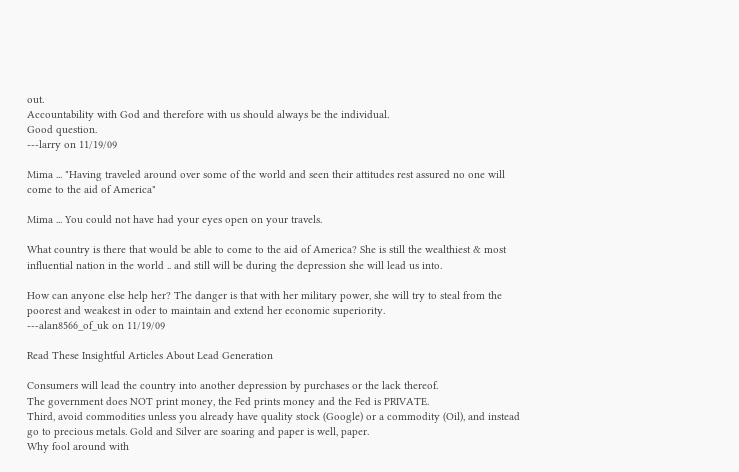out.
Accountability with God and therefore with us should always be the individual.
Good question.
---larry on 11/19/09

Mima ... "Having traveled around over some of the world and seen their attitudes rest assured no one will come to the aid of America"

Mima ... You could not have had your eyes open on your travels.

What country is there that would be able to come to the aid of America? She is still the wealthiest & most influential nation in the world .. and still will be during the depression she will lead us into.

How can anyone else help her? The danger is that with her military power, she will try to steal from the poorest and weakest in oder to maintain and extend her economic superiority.
---alan8566_of_uk on 11/19/09

Read These Insightful Articles About Lead Generation

Consumers will lead the country into another depression by purchases or the lack thereof.
The government does NOT print money, the Fed prints money and the Fed is PRIVATE.
Third, avoid commodities unless you already have quality stock (Google) or a commodity (Oil), and instead go to precious metals. Gold and Silver are soaring and paper is well, paper.
Why fool around with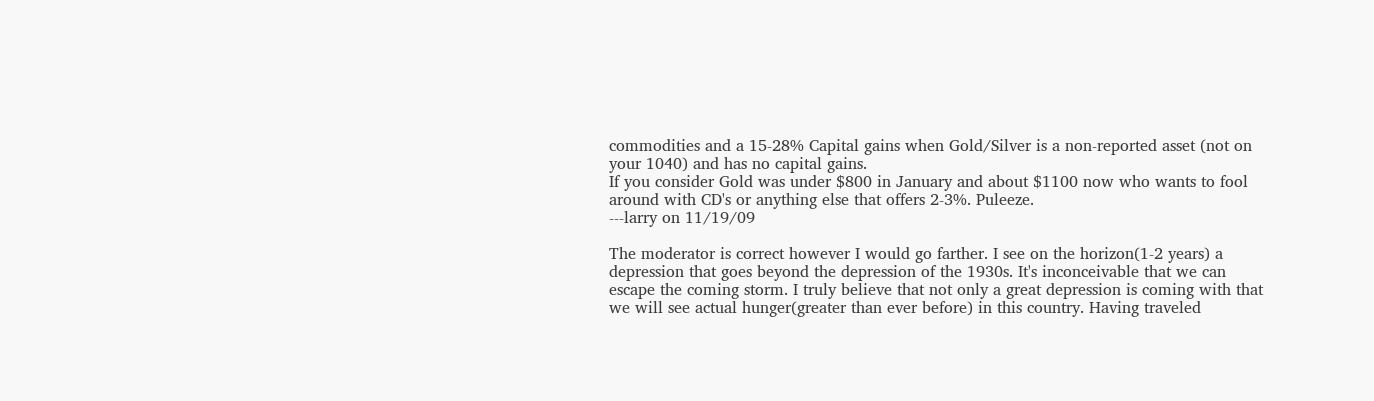commodities and a 15-28% Capital gains when Gold/Silver is a non-reported asset (not on your 1040) and has no capital gains.
If you consider Gold was under $800 in January and about $1100 now who wants to fool around with CD's or anything else that offers 2-3%. Puleeze.
---larry on 11/19/09

The moderator is correct however I would go farther. I see on the horizon(1-2 years) a depression that goes beyond the depression of the 1930s. It's inconceivable that we can escape the coming storm. I truly believe that not only a great depression is coming with that we will see actual hunger(greater than ever before) in this country. Having traveled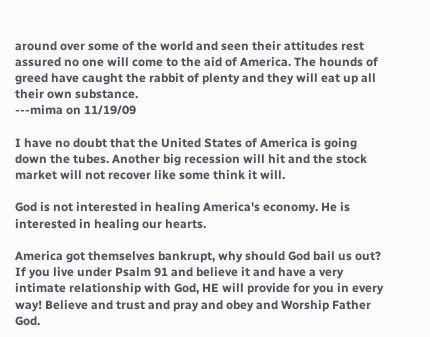around over some of the world and seen their attitudes rest assured no one will come to the aid of America. The hounds of greed have caught the rabbit of plenty and they will eat up all their own substance.
---mima on 11/19/09

I have no doubt that the United States of America is going down the tubes. Another big recession will hit and the stock market will not recover like some think it will.

God is not interested in healing America's economy. He is interested in healing our hearts.

America got themselves bankrupt, why should God bail us out? If you live under Psalm 91 and believe it and have a very intimate relationship with God, HE will provide for you in every way! Believe and trust and pray and obey and Worship Father God.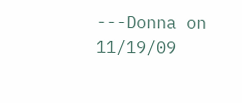---Donna on 11/19/09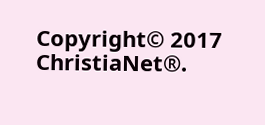Copyright© 2017 ChristiaNet®.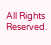All Rights Reserved.